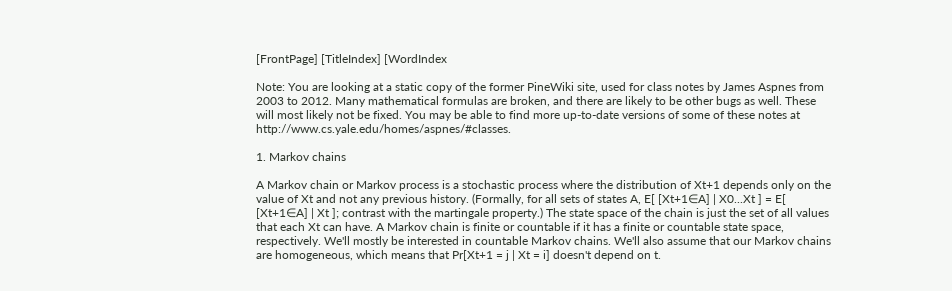[FrontPage] [TitleIndex] [WordIndex

Note: You are looking at a static copy of the former PineWiki site, used for class notes by James Aspnes from 2003 to 2012. Many mathematical formulas are broken, and there are likely to be other bugs as well. These will most likely not be fixed. You may be able to find more up-to-date versions of some of these notes at http://www.cs.yale.edu/homes/aspnes/#classes.

1. Markov chains

A Markov chain or Markov process is a stochastic process where the distribution of Xt+1 depends only on the value of Xt and not any previous history. (Formally, for all sets of states A, E[ [Xt+1∈A] | X0...Xt ] = E[ [Xt+1∈A] | Xt ]; contrast with the martingale property.) The state space of the chain is just the set of all values that each Xt can have. A Markov chain is finite or countable if it has a finite or countable state space, respectively. We'll mostly be interested in countable Markov chains. We'll also assume that our Markov chains are homogeneous, which means that Pr[Xt+1 = j | Xt = i] doesn't depend on t.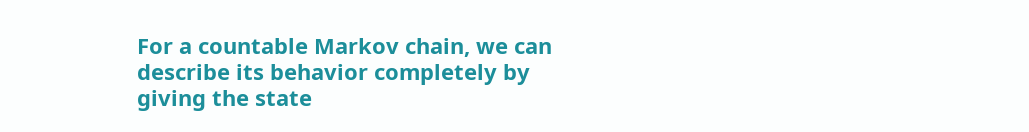For a countable Markov chain, we can describe its behavior completely by giving the state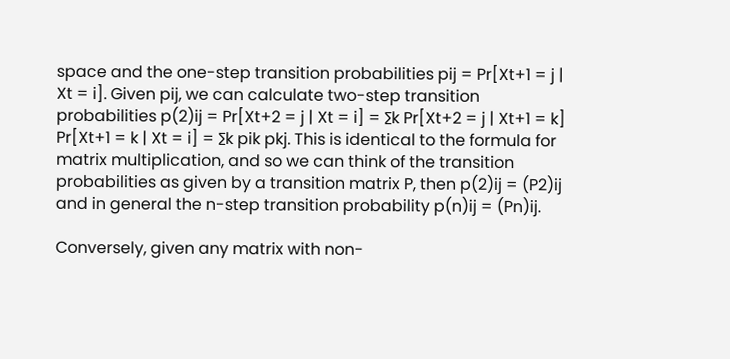space and the one-step transition probabilities pij = Pr[Xt+1 = j | Xt = i]. Given pij, we can calculate two-step transition probabilities p(2)ij = Pr[Xt+2 = j | Xt = i] = ∑k Pr[Xt+2 = j | Xt+1 = k] Pr[Xt+1 = k | Xt = i] = ∑k pik pkj. This is identical to the formula for matrix multiplication, and so we can think of the transition probabilities as given by a transition matrix P, then p(2)ij = (P2)ij and in general the n-step transition probability p(n)ij = (Pn)ij.

Conversely, given any matrix with non-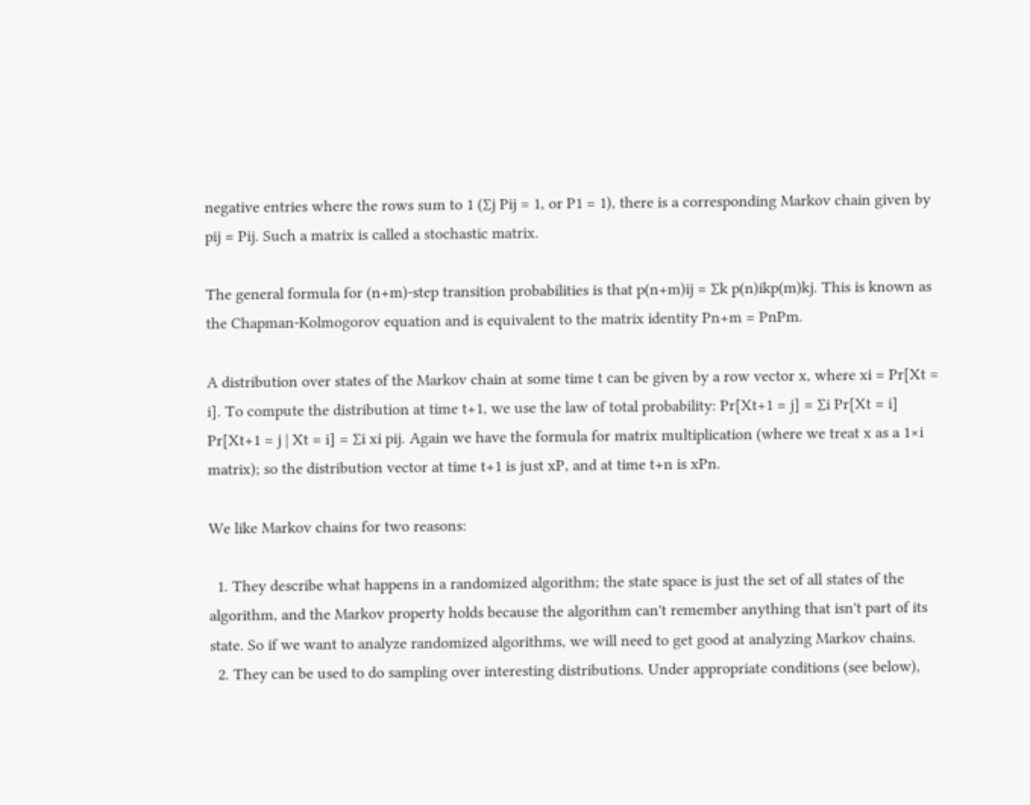negative entries where the rows sum to 1 (∑j Pij = 1, or P1 = 1), there is a corresponding Markov chain given by pij = Pij. Such a matrix is called a stochastic matrix.

The general formula for (n+m)-step transition probabilities is that p(n+m)ij = ∑k p(n)ikp(m)kj. This is known as the Chapman-Kolmogorov equation and is equivalent to the matrix identity Pn+m = PnPm.

A distribution over states of the Markov chain at some time t can be given by a row vector x, where xi = Pr[Xt = i]. To compute the distribution at time t+1, we use the law of total probability: Pr[Xt+1 = j] = ∑i Pr[Xt = i] Pr[Xt+1 = j | Xt = i] = ∑i xi pij. Again we have the formula for matrix multiplication (where we treat x as a 1×i matrix); so the distribution vector at time t+1 is just xP, and at time t+n is xPn.

We like Markov chains for two reasons:

  1. They describe what happens in a randomized algorithm; the state space is just the set of all states of the algorithm, and the Markov property holds because the algorithm can't remember anything that isn't part of its state. So if we want to analyze randomized algorithms, we will need to get good at analyzing Markov chains.
  2. They can be used to do sampling over interesting distributions. Under appropriate conditions (see below),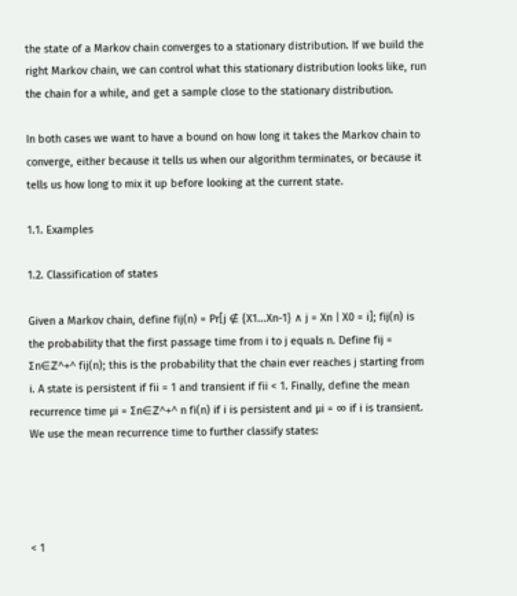the state of a Markov chain converges to a stationary distribution. If we build the right Markov chain, we can control what this stationary distribution looks like, run the chain for a while, and get a sample close to the stationary distribution.

In both cases we want to have a bound on how long it takes the Markov chain to converge, either because it tells us when our algorithm terminates, or because it tells us how long to mix it up before looking at the current state.

1.1. Examples

1.2. Classification of states

Given a Markov chain, define fij(n) = Pr[j ∉ {X1...Xn-1} ∧ j = Xn | X0 = i]; fij(n) is the probability that the first passage time from i to j equals n. Define fij = ∑n∈ℤ^+^ fij(n); this is the probability that the chain ever reaches j starting from i. A state is persistent if fii = 1 and transient if fii < 1. Finally, define the mean recurrence time μi = ∑n∈ℤ^+^ n fi(n) if i is persistent and μi = ∞ if i is transient. We use the mean recurrence time to further classify states:




< 1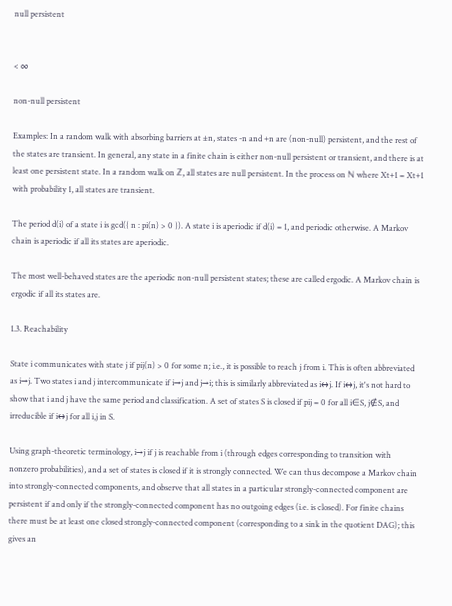null persistent


< ∞

non-null persistent

Examples: In a random walk with absorbing barriers at ±n, states -n and +n are (non-null) persistent, and the rest of the states are transient. In general, any state in a finite chain is either non-null persistent or transient, and there is at least one persistent state. In a random walk on ℤ, all states are null persistent. In the process on ℕ where Xt+1 = Xt+1 with probability 1, all states are transient.

The period d(i) of a state i is gcd({ n : pi(n) > 0 }). A state i is aperiodic if d(i) = 1, and periodic otherwise. A Markov chain is aperiodic if all its states are aperiodic.

The most well-behaved states are the aperiodic non-null persistent states; these are called ergodic. A Markov chain is ergodic if all its states are.

1.3. Reachability

State i communicates with state j if pij(n) > 0 for some n; i.e., it is possible to reach j from i. This is often abbreviated as i→j. Two states i and j intercommunicate if i→j and j→i; this is similarly abbreviated as i↔j. If i↔j, it's not hard to show that i and j have the same period and classification. A set of states S is closed if pij = 0 for all i∈S, j∉S, and irreducible if i↔j for all i,j in S.

Using graph-theoretic terminology, i→j if j is reachable from i (through edges corresponding to transition with nonzero probabilities), and a set of states is closed if it is strongly connected. We can thus decompose a Markov chain into strongly-connected components, and observe that all states in a particular strongly-connected component are persistent if and only if the strongly-connected component has no outgoing edges (i.e. is closed). For finite chains there must be at least one closed strongly-connected component (corresponding to a sink in the quotient DAG); this gives an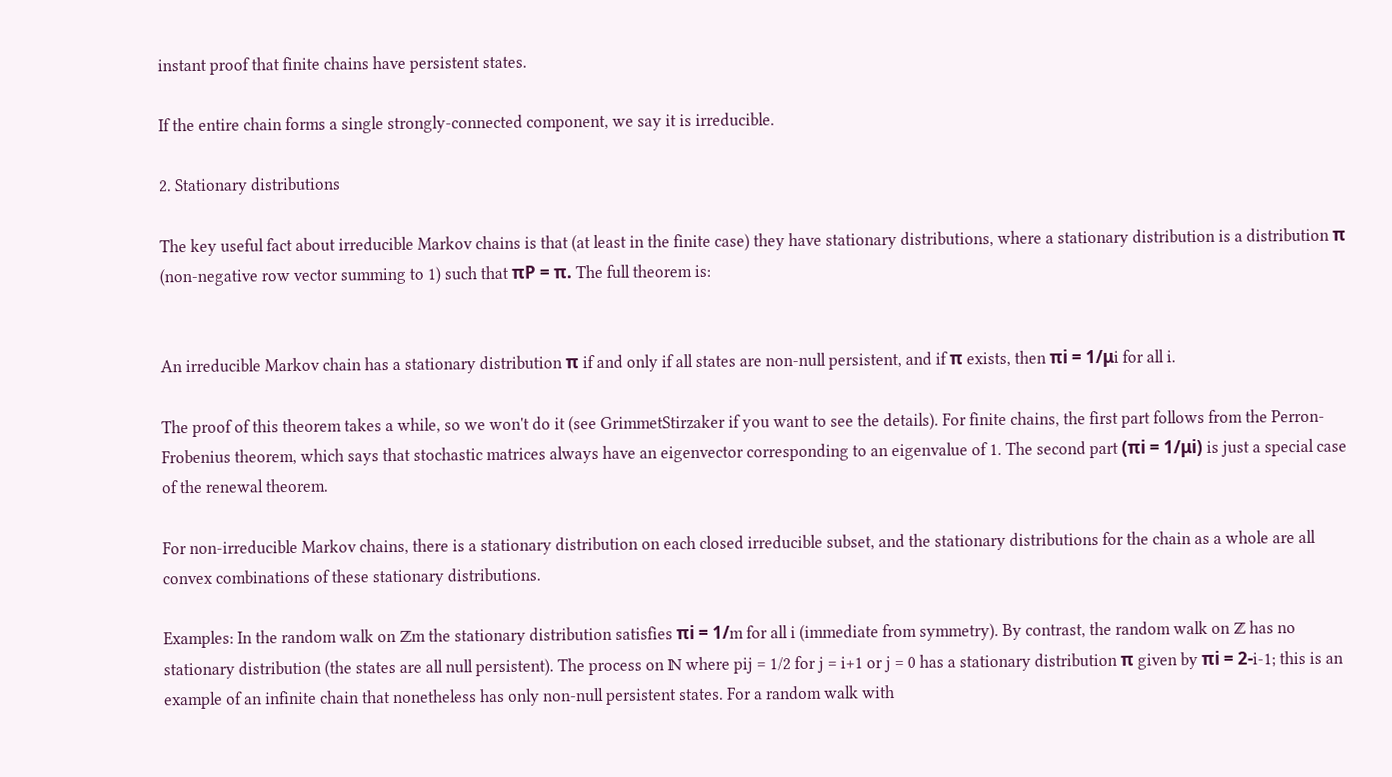instant proof that finite chains have persistent states.

If the entire chain forms a single strongly-connected component, we say it is irreducible.

2. Stationary distributions

The key useful fact about irreducible Markov chains is that (at least in the finite case) they have stationary distributions, where a stationary distribution is a distribution π (non-negative row vector summing to 1) such that πP = π. The full theorem is:


An irreducible Markov chain has a stationary distribution π if and only if all states are non-null persistent, and if π exists, then πi = 1/μi for all i.

The proof of this theorem takes a while, so we won't do it (see GrimmetStirzaker if you want to see the details). For finite chains, the first part follows from the Perron-Frobenius theorem, which says that stochastic matrices always have an eigenvector corresponding to an eigenvalue of 1. The second part (πi = 1/μi) is just a special case of the renewal theorem.

For non-irreducible Markov chains, there is a stationary distribution on each closed irreducible subset, and the stationary distributions for the chain as a whole are all convex combinations of these stationary distributions.

Examples: In the random walk on ℤm the stationary distribution satisfies πi = 1/m for all i (immediate from symmetry). By contrast, the random walk on ℤ has no stationary distribution (the states are all null persistent). The process on ℕ where pij = 1/2 for j = i+1 or j = 0 has a stationary distribution π given by πi = 2-i-1; this is an example of an infinite chain that nonetheless has only non-null persistent states. For a random walk with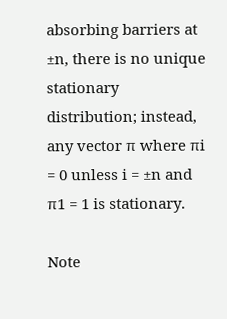absorbing barriers at ±n, there is no unique stationary distribution; instead, any vector π where πi = 0 unless i = ±n and π1 = 1 is stationary.

Note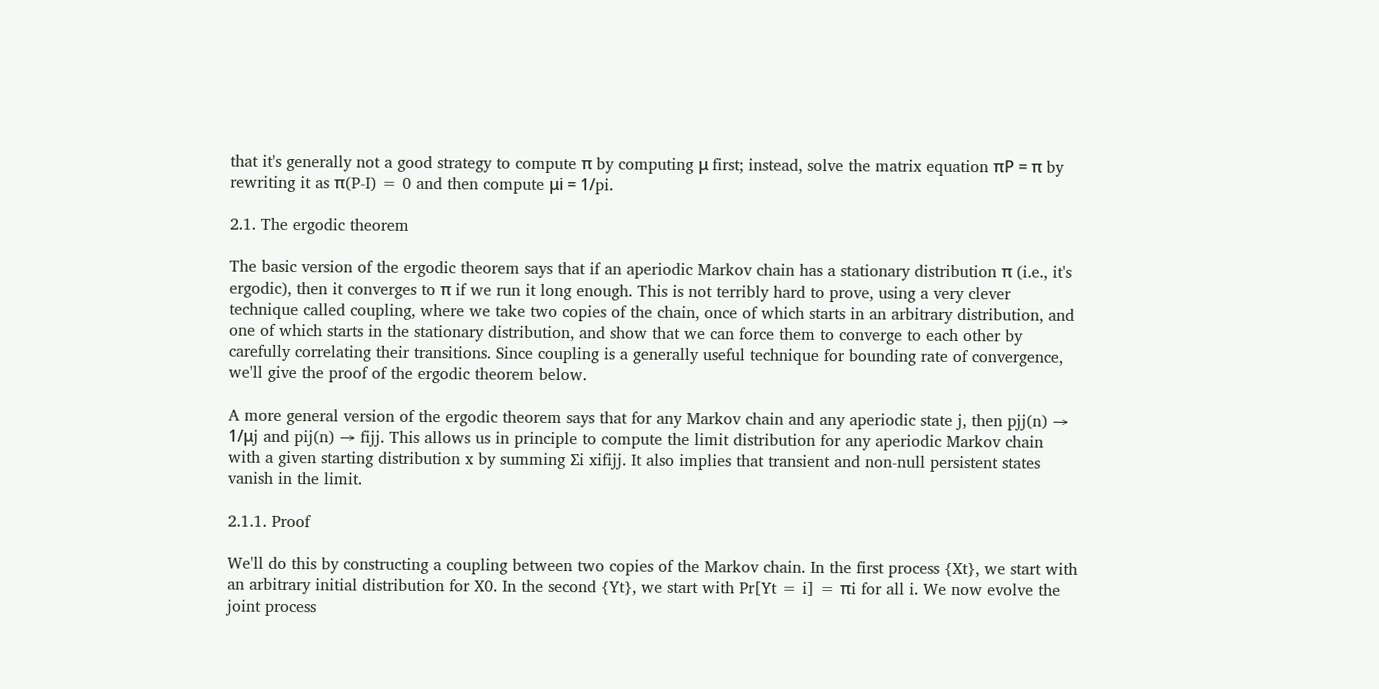that it's generally not a good strategy to compute π by computing μ first; instead, solve the matrix equation πP = π by rewriting it as π(P-I) = 0 and then compute μi = 1/pi.

2.1. The ergodic theorem

The basic version of the ergodic theorem says that if an aperiodic Markov chain has a stationary distribution π (i.e., it's ergodic), then it converges to π if we run it long enough. This is not terribly hard to prove, using a very clever technique called coupling, where we take two copies of the chain, once of which starts in an arbitrary distribution, and one of which starts in the stationary distribution, and show that we can force them to converge to each other by carefully correlating their transitions. Since coupling is a generally useful technique for bounding rate of convergence, we'll give the proof of the ergodic theorem below.

A more general version of the ergodic theorem says that for any Markov chain and any aperiodic state j, then pjj(n) → 1/μj and pij(n) → fijj. This allows us in principle to compute the limit distribution for any aperiodic Markov chain with a given starting distribution x by summing ∑i xifijj. It also implies that transient and non-null persistent states vanish in the limit.

2.1.1. Proof

We'll do this by constructing a coupling between two copies of the Markov chain. In the first process {Xt}, we start with an arbitrary initial distribution for X0. In the second {Yt}, we start with Pr[Yt = i] = πi for all i. We now evolve the joint process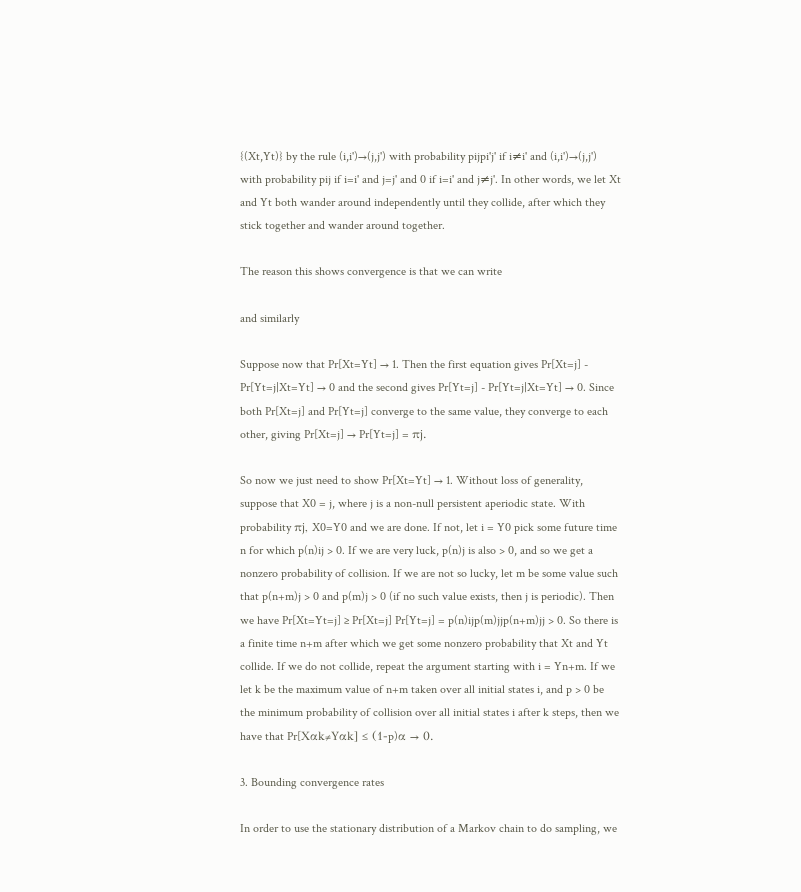{(Xt,Yt)} by the rule (i,i')→(j,j') with probability pijpi'j' if i≠i' and (i,i')→(j,j') with probability pij if i=i' and j=j' and 0 if i=i' and j≠j'. In other words, we let Xt and Yt both wander around independently until they collide, after which they stick together and wander around together.

The reason this shows convergence is that we can write

and similarly

Suppose now that Pr[Xt=Yt] → 1. Then the first equation gives Pr[Xt=j] - Pr[Yt=j|Xt=Yt] → 0 and the second gives Pr[Yt=j] - Pr[Yt=j|Xt=Yt] → 0. Since both Pr[Xt=j] and Pr[Yt=j] converge to the same value, they converge to each other, giving Pr[Xt=j] → Pr[Yt=j] = πj.

So now we just need to show Pr[Xt=Yt] → 1. Without loss of generality, suppose that X0 = j, where j is a non-null persistent aperiodic state. With probability πj, X0=Y0 and we are done. If not, let i = Y0 pick some future time n for which p(n)ij > 0. If we are very luck, p(n)j is also > 0, and so we get a nonzero probability of collision. If we are not so lucky, let m be some value such that p(n+m)j > 0 and p(m)j > 0 (if no such value exists, then j is periodic). Then we have Pr[Xt=Yt=j] ≥ Pr[Xt=j] Pr[Yt=j] = p(n)ijp(m)jjp(n+m)jj > 0. So there is a finite time n+m after which we get some nonzero probability that Xt and Yt collide. If we do not collide, repeat the argument starting with i = Yn+m. If we let k be the maximum value of n+m taken over all initial states i, and p > 0 be the minimum probability of collision over all initial states i after k steps, then we have that Pr[Xαk≠Yαk] ≤ (1-p)α → 0.

3. Bounding convergence rates

In order to use the stationary distribution of a Markov chain to do sampling, we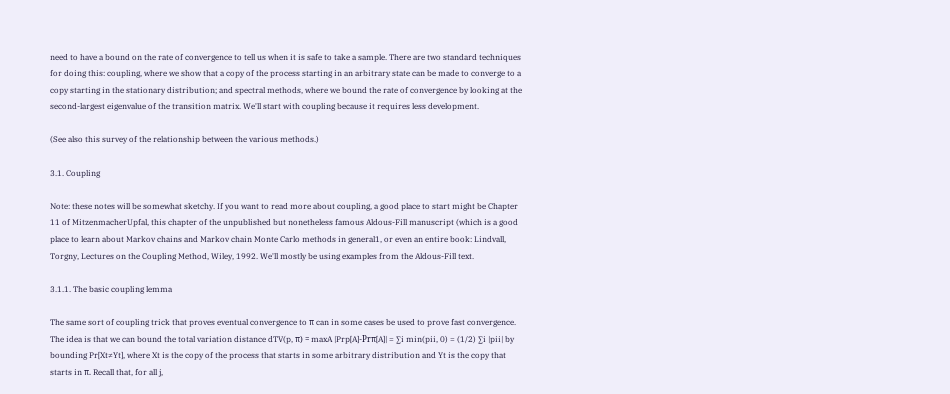need to have a bound on the rate of convergence to tell us when it is safe to take a sample. There are two standard techniques for doing this: coupling, where we show that a copy of the process starting in an arbitrary state can be made to converge to a copy starting in the stationary distribution; and spectral methods, where we bound the rate of convergence by looking at the second-largest eigenvalue of the transition matrix. We'll start with coupling because it requires less development.

(See also this survey of the relationship between the various methods.)

3.1. Coupling

Note: these notes will be somewhat sketchy. If you want to read more about coupling, a good place to start might be Chapter 11 of MitzenmacherUpfal, this chapter of the unpublished but nonetheless famous Aldous-Fill manuscript (which is a good place to learn about Markov chains and Markov chain Monte Carlo methods in general1, or even an entire book: Lindvall, Torgny, Lectures on the Coupling Method, Wiley, 1992. We'll mostly be using examples from the Aldous-Fill text.

3.1.1. The basic coupling lemma

The same sort of coupling trick that proves eventual convergence to π can in some cases be used to prove fast convergence. The idea is that we can bound the total variation distance dTV(p, π) = maxA |Prp[A]-Prπ[A]| = ∑i min(pii, 0) = (1/2) ∑i |pii| by bounding Pr[Xt≠Yt], where Xt is the copy of the process that starts in some arbitrary distribution and Yt is the copy that starts in π. Recall that, for all j,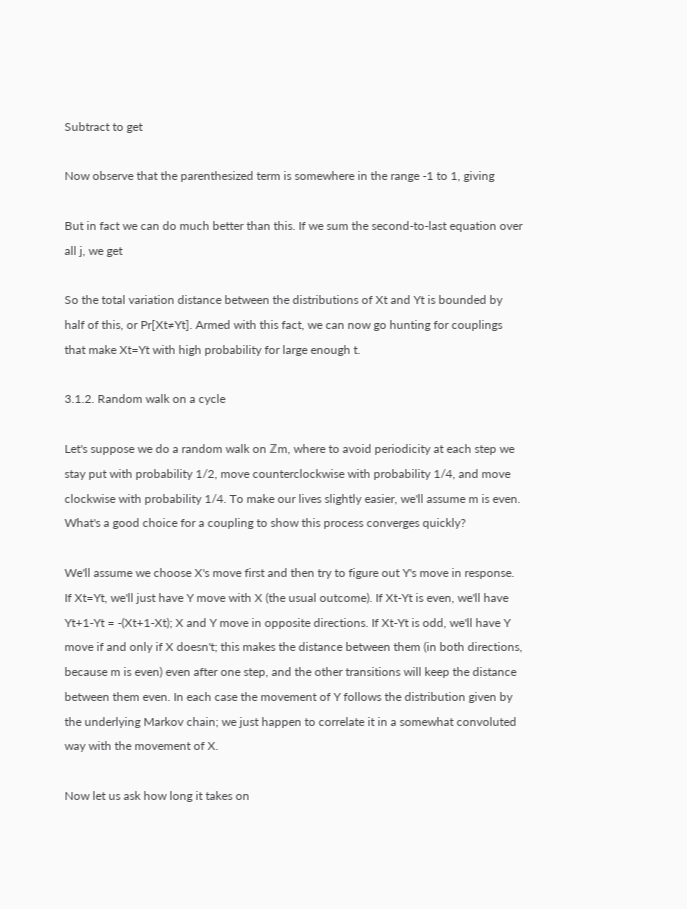Subtract to get

Now observe that the parenthesized term is somewhere in the range -1 to 1, giving

But in fact we can do much better than this. If we sum the second-to-last equation over all j, we get

So the total variation distance between the distributions of Xt and Yt is bounded by half of this, or Pr[Xt≠Yt]. Armed with this fact, we can now go hunting for couplings that make Xt=Yt with high probability for large enough t.

3.1.2. Random walk on a cycle

Let's suppose we do a random walk on ℤm, where to avoid periodicity at each step we stay put with probability 1/2, move counterclockwise with probability 1/4, and move clockwise with probability 1/4. To make our lives slightly easier, we'll assume m is even. What's a good choice for a coupling to show this process converges quickly?

We'll assume we choose X's move first and then try to figure out Y's move in response. If Xt=Yt, we'll just have Y move with X (the usual outcome). If Xt-Yt is even, we'll have Yt+1-Yt = -(Xt+1-Xt); X and Y move in opposite directions. If Xt-Yt is odd, we'll have Y move if and only if X doesn't; this makes the distance between them (in both directions, because m is even) even after one step, and the other transitions will keep the distance between them even. In each case the movement of Y follows the distribution given by the underlying Markov chain; we just happen to correlate it in a somewhat convoluted way with the movement of X.

Now let us ask how long it takes on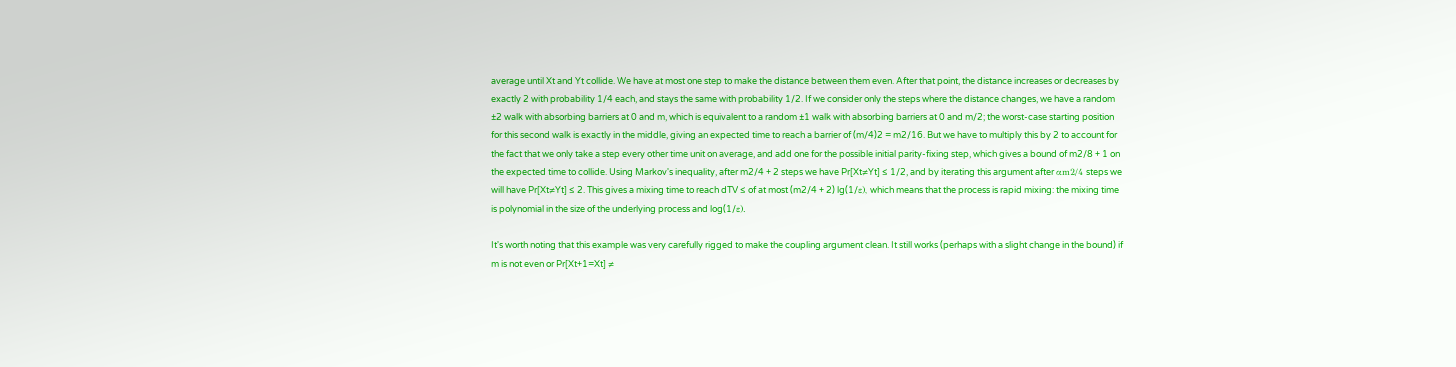average until Xt and Yt collide. We have at most one step to make the distance between them even. After that point, the distance increases or decreases by exactly 2 with probability 1/4 each, and stays the same with probability 1/2. If we consider only the steps where the distance changes, we have a random ±2 walk with absorbing barriers at 0 and m, which is equivalent to a random ±1 walk with absorbing barriers at 0 and m/2; the worst-case starting position for this second walk is exactly in the middle, giving an expected time to reach a barrier of (m/4)2 = m2/16. But we have to multiply this by 2 to account for the fact that we only take a step every other time unit on average, and add one for the possible initial parity-fixing step, which gives a bound of m2/8 + 1 on the expected time to collide. Using Markov's inequality, after m2/4 + 2 steps we have Pr[Xt≠Yt] ≤ 1/2, and by iterating this argument after αm2/4 steps we will have Pr[Xt≠Yt] ≤ 2. This gives a mixing time to reach dTV ≤ of at most (m2/4 + 2) lg(1/ε), which means that the process is rapid mixing: the mixing time is polynomial in the size of the underlying process and log(1/ε).

It's worth noting that this example was very carefully rigged to make the coupling argument clean. It still works (perhaps with a slight change in the bound) if m is not even or Pr[Xt+1=Xt] ≠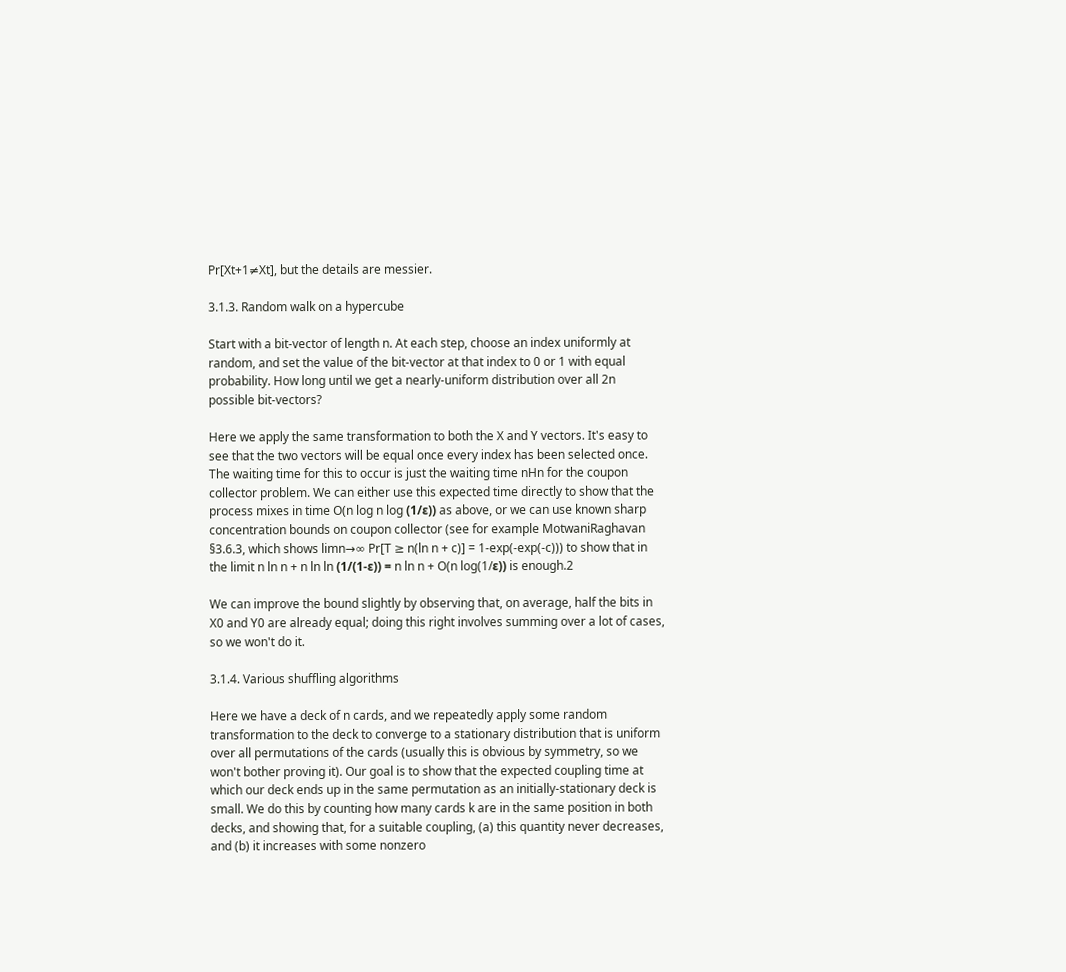Pr[Xt+1≠Xt], but the details are messier.

3.1.3. Random walk on a hypercube

Start with a bit-vector of length n. At each step, choose an index uniformly at random, and set the value of the bit-vector at that index to 0 or 1 with equal probability. How long until we get a nearly-uniform distribution over all 2n possible bit-vectors?

Here we apply the same transformation to both the X and Y vectors. It's easy to see that the two vectors will be equal once every index has been selected once. The waiting time for this to occur is just the waiting time nHn for the coupon collector problem. We can either use this expected time directly to show that the process mixes in time O(n log n log (1/ε)) as above, or we can use known sharp concentration bounds on coupon collector (see for example MotwaniRaghavan §3.6.3, which shows limn→∞ Pr[T ≥ n(ln n + c)] = 1-exp(-exp(-c))) to show that in the limit n ln n + n ln ln (1/(1-ε)) = n ln n + O(n log(1/ε)) is enough.2

We can improve the bound slightly by observing that, on average, half the bits in X0 and Y0 are already equal; doing this right involves summing over a lot of cases, so we won't do it.

3.1.4. Various shuffling algorithms

Here we have a deck of n cards, and we repeatedly apply some random transformation to the deck to converge to a stationary distribution that is uniform over all permutations of the cards (usually this is obvious by symmetry, so we won't bother proving it). Our goal is to show that the expected coupling time at which our deck ends up in the same permutation as an initially-stationary deck is small. We do this by counting how many cards k are in the same position in both decks, and showing that, for a suitable coupling, (a) this quantity never decreases, and (b) it increases with some nonzero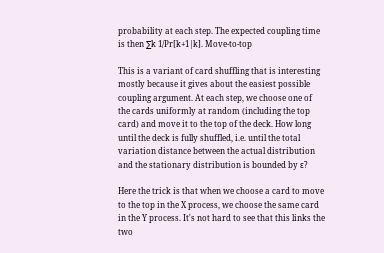probability at each step. The expected coupling time is then ∑k 1/Pr[k+1|k]. Move-to-top

This is a variant of card shuffling that is interesting mostly because it gives about the easiest possible coupling argument. At each step, we choose one of the cards uniformly at random (including the top card) and move it to the top of the deck. How long until the deck is fully shuffled, i.e. until the total variation distance between the actual distribution and the stationary distribution is bounded by ε?

Here the trick is that when we choose a card to move to the top in the X process, we choose the same card in the Y process. It's not hard to see that this links the two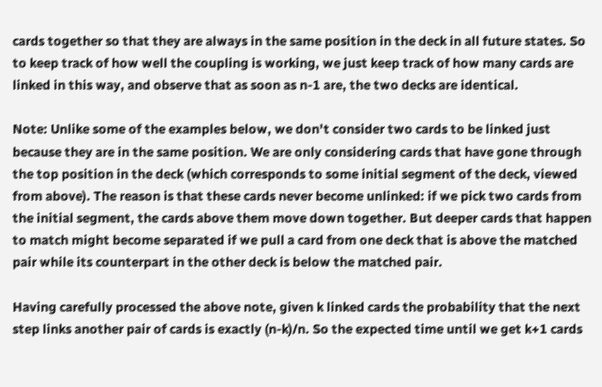cards together so that they are always in the same position in the deck in all future states. So to keep track of how well the coupling is working, we just keep track of how many cards are linked in this way, and observe that as soon as n-1 are, the two decks are identical.

Note: Unlike some of the examples below, we don't consider two cards to be linked just because they are in the same position. We are only considering cards that have gone through the top position in the deck (which corresponds to some initial segment of the deck, viewed from above). The reason is that these cards never become unlinked: if we pick two cards from the initial segment, the cards above them move down together. But deeper cards that happen to match might become separated if we pull a card from one deck that is above the matched pair while its counterpart in the other deck is below the matched pair.

Having carefully processed the above note, given k linked cards the probability that the next step links another pair of cards is exactly (n-k)/n. So the expected time until we get k+1 cards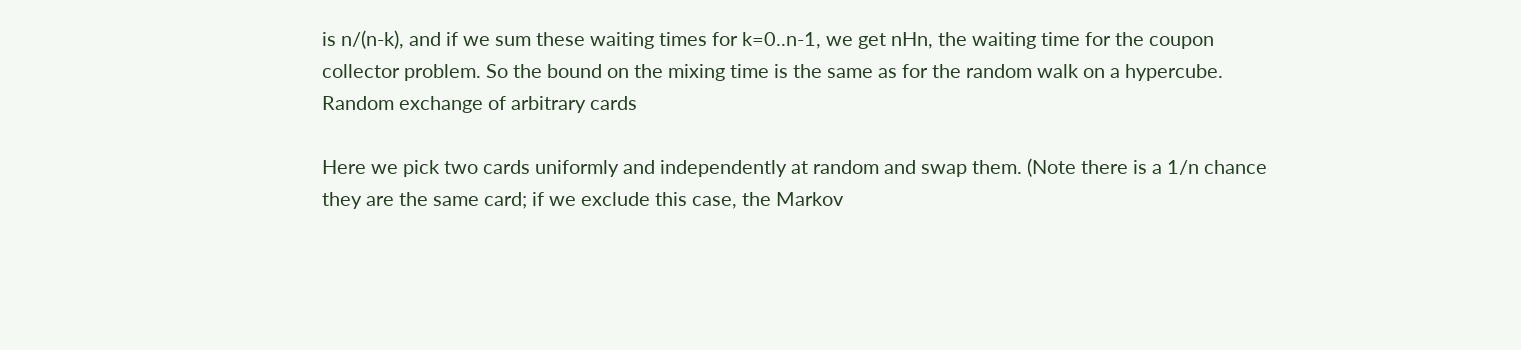is n/(n-k), and if we sum these waiting times for k=0..n-1, we get nHn, the waiting time for the coupon collector problem. So the bound on the mixing time is the same as for the random walk on a hypercube. Random exchange of arbitrary cards

Here we pick two cards uniformly and independently at random and swap them. (Note there is a 1/n chance they are the same card; if we exclude this case, the Markov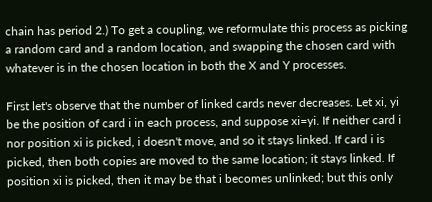chain has period 2.) To get a coupling, we reformulate this process as picking a random card and a random location, and swapping the chosen card with whatever is in the chosen location in both the X and Y processes.

First let's observe that the number of linked cards never decreases. Let xi, yi be the position of card i in each process, and suppose xi=yi. If neither card i nor position xi is picked, i doesn't move, and so it stays linked. If card i is picked, then both copies are moved to the same location; it stays linked. If position xi is picked, then it may be that i becomes unlinked; but this only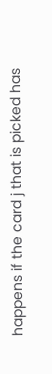happens if the card j that is picked has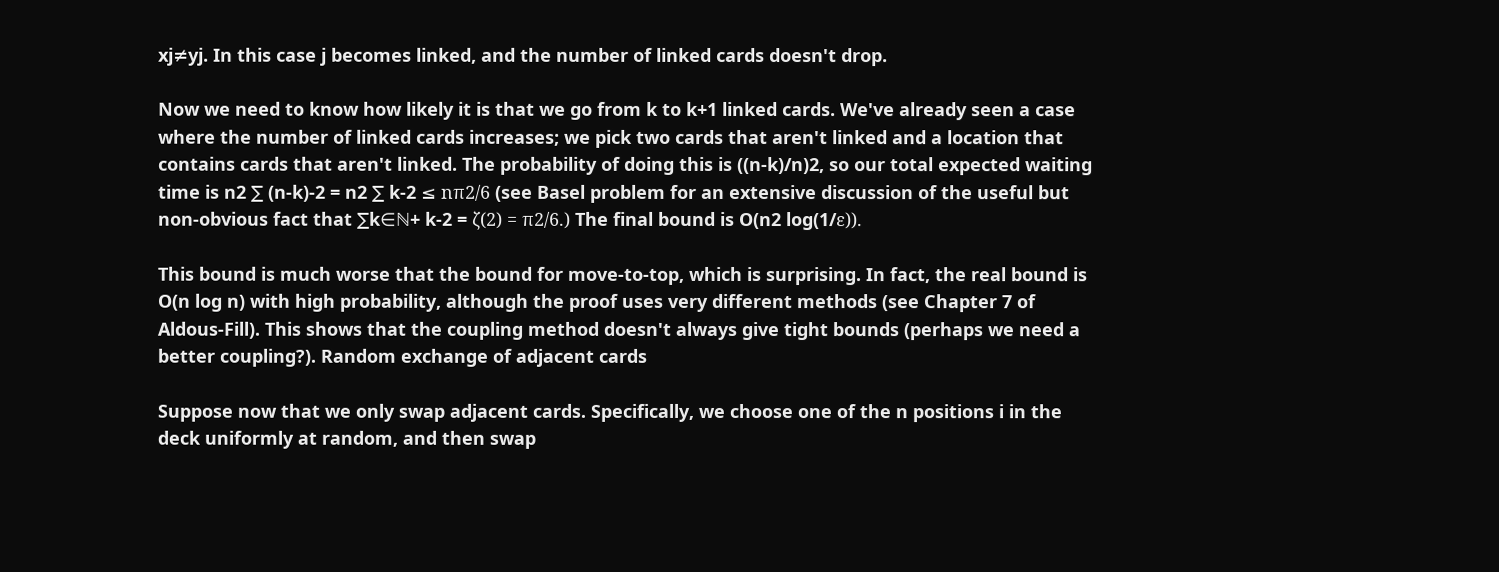xj≠yj. In this case j becomes linked, and the number of linked cards doesn't drop.

Now we need to know how likely it is that we go from k to k+1 linked cards. We've already seen a case where the number of linked cards increases; we pick two cards that aren't linked and a location that contains cards that aren't linked. The probability of doing this is ((n-k)/n)2, so our total expected waiting time is n2 ∑ (n-k)-2 = n2 ∑ k-2 ≤ nπ2/6 (see Basel problem for an extensive discussion of the useful but non-obvious fact that ∑k∈ℕ+ k-2 = ζ(2) = π2/6.) The final bound is O(n2 log(1/ε)).

This bound is much worse that the bound for move-to-top, which is surprising. In fact, the real bound is O(n log n) with high probability, although the proof uses very different methods (see Chapter 7 of Aldous-Fill). This shows that the coupling method doesn't always give tight bounds (perhaps we need a better coupling?). Random exchange of adjacent cards

Suppose now that we only swap adjacent cards. Specifically, we choose one of the n positions i in the deck uniformly at random, and then swap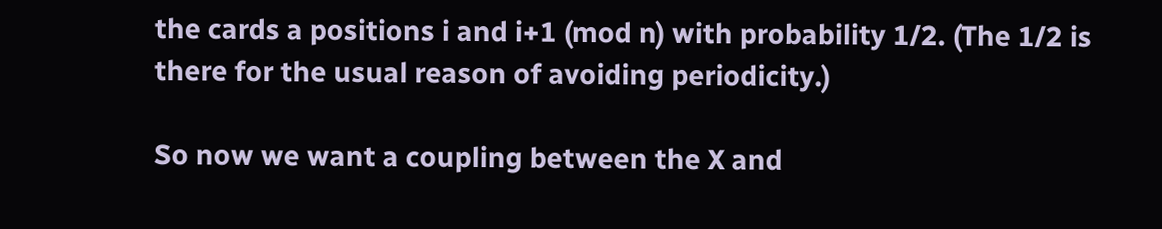the cards a positions i and i+1 (mod n) with probability 1/2. (The 1/2 is there for the usual reason of avoiding periodicity.)

So now we want a coupling between the X and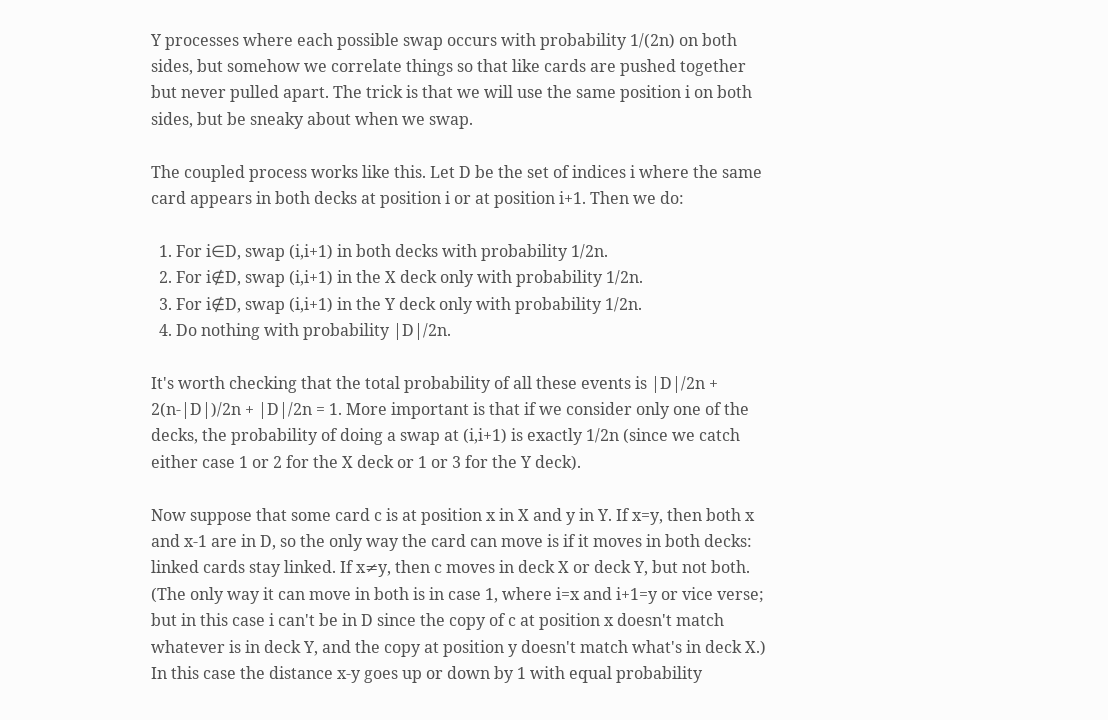Y processes where each possible swap occurs with probability 1/(2n) on both sides, but somehow we correlate things so that like cards are pushed together but never pulled apart. The trick is that we will use the same position i on both sides, but be sneaky about when we swap.

The coupled process works like this. Let D be the set of indices i where the same card appears in both decks at position i or at position i+1. Then we do:

  1. For i∈D, swap (i,i+1) in both decks with probability 1/2n.
  2. For i∉D, swap (i,i+1) in the X deck only with probability 1/2n.
  3. For i∉D, swap (i,i+1) in the Y deck only with probability 1/2n.
  4. Do nothing with probability |D|/2n.

It's worth checking that the total probability of all these events is |D|/2n + 2(n-|D|)/2n + |D|/2n = 1. More important is that if we consider only one of the decks, the probability of doing a swap at (i,i+1) is exactly 1/2n (since we catch either case 1 or 2 for the X deck or 1 or 3 for the Y deck).

Now suppose that some card c is at position x in X and y in Y. If x=y, then both x and x-1 are in D, so the only way the card can move is if it moves in both decks: linked cards stay linked. If x≠y, then c moves in deck X or deck Y, but not both. (The only way it can move in both is in case 1, where i=x and i+1=y or vice verse; but in this case i can't be in D since the copy of c at position x doesn't match whatever is in deck Y, and the copy at position y doesn't match what's in deck X.) In this case the distance x-y goes up or down by 1 with equal probability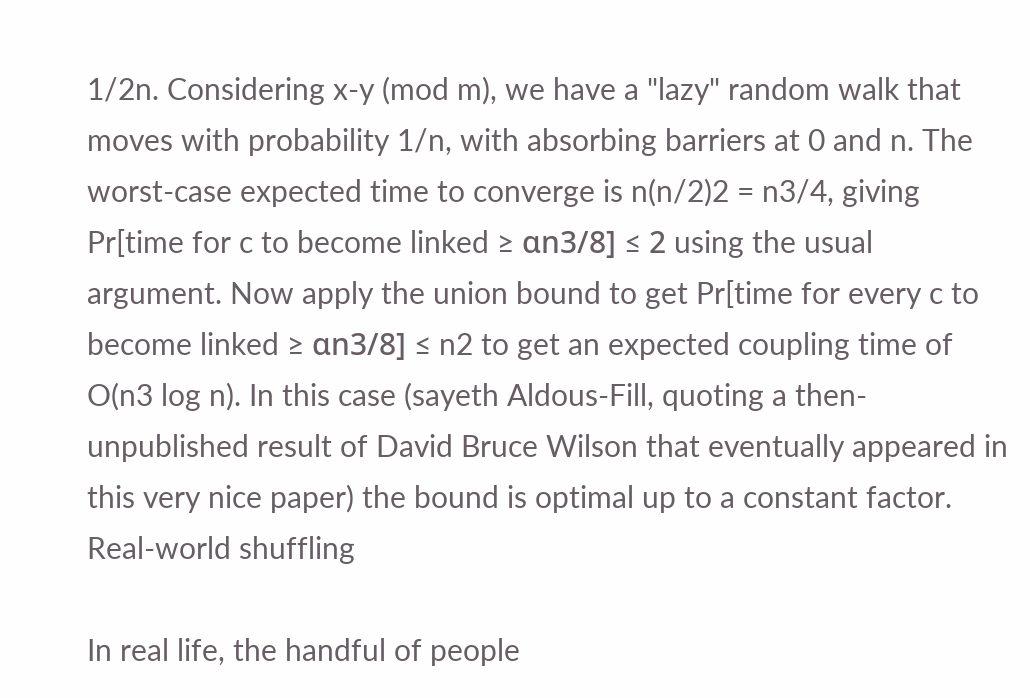1/2n. Considering x-y (mod m), we have a "lazy" random walk that moves with probability 1/n, with absorbing barriers at 0 and n. The worst-case expected time to converge is n(n/2)2 = n3/4, giving Pr[time for c to become linked ≥ αn3/8] ≤ 2 using the usual argument. Now apply the union bound to get Pr[time for every c to become linked ≥ αn3/8] ≤ n2 to get an expected coupling time of O(n3 log n). In this case (sayeth Aldous-Fill, quoting a then-unpublished result of David Bruce Wilson that eventually appeared in this very nice paper) the bound is optimal up to a constant factor. Real-world shuffling

In real life, the handful of people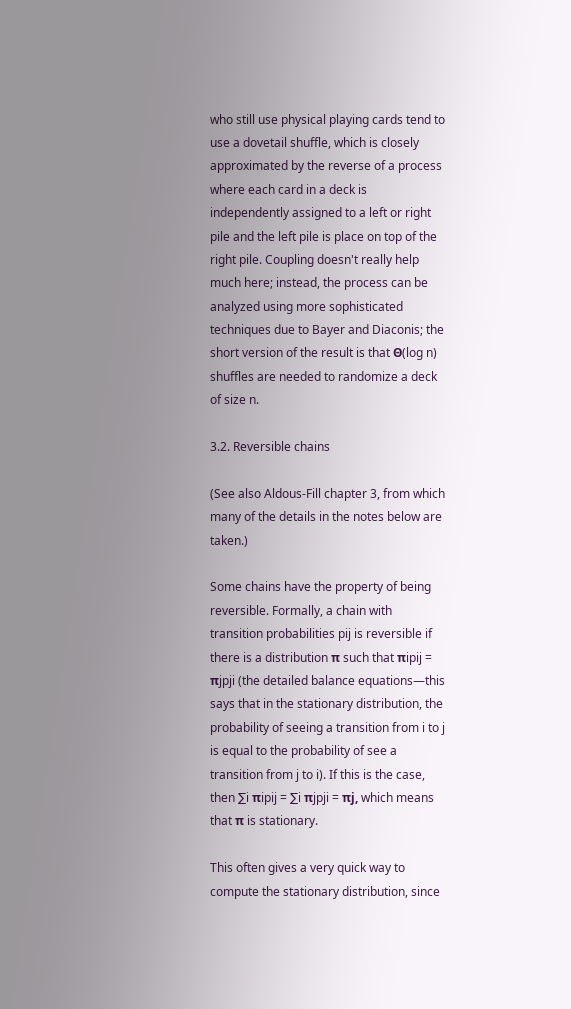who still use physical playing cards tend to use a dovetail shuffle, which is closely approximated by the reverse of a process where each card in a deck is independently assigned to a left or right pile and the left pile is place on top of the right pile. Coupling doesn't really help much here; instead, the process can be analyzed using more sophisticated techniques due to Bayer and Diaconis; the short version of the result is that Θ(log n) shuffles are needed to randomize a deck of size n.

3.2. Reversible chains

(See also Aldous-Fill chapter 3, from which many of the details in the notes below are taken.)

Some chains have the property of being reversible. Formally, a chain with transition probabilities pij is reversible if there is a distribution π such that πipij = πjpji (the detailed balance equations—this says that in the stationary distribution, the probability of seeing a transition from i to j is equal to the probability of see a transition from j to i). If this is the case, then ∑i πipij = ∑i πjpji = πj, which means that π is stationary.

This often gives a very quick way to compute the stationary distribution, since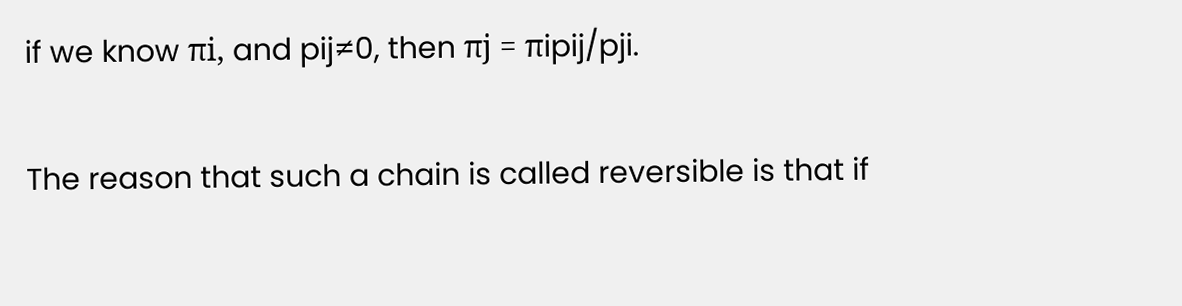if we know πi, and pij≠0, then πj = πipij/pji.

The reason that such a chain is called reversible is that if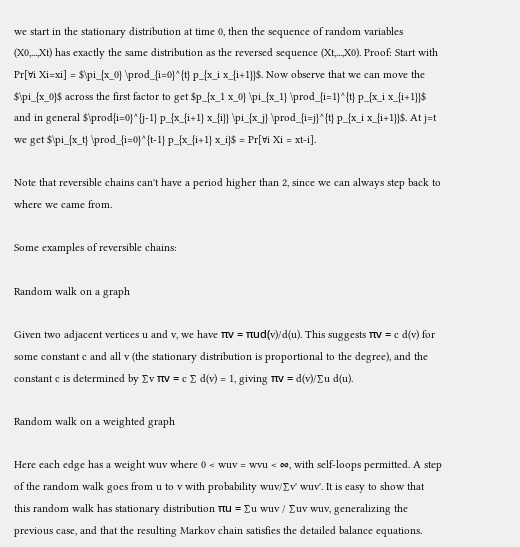we start in the stationary distribution at time 0, then the sequence of random variables (X0,...,Xt) has exactly the same distribution as the reversed sequence (Xt,...,X0). Proof: Start with Pr[∀i Xi=xi] = $\pi_{x_0} \prod_{i=0}^{t} p_{x_i x_{i+1}}$. Now observe that we can move the $\pi_{x_0}$ across the first factor to get $p_{x_1 x_0} \pi_{x_1} \prod_{i=1}^{t} p_{x_i x_{i+1}}$ and in general $\prod{i=0}^{j-1} p_{x_{i+1} x_{i}} \pi_{x_j} \prod_{i=j}^{t} p_{x_i x_{i+1}}$. At j=t we get $\pi_{x_t} \prod_{i=0}^{t-1} p_{x_{i+1} x_i}$ = Pr[∀i Xi = xt-i].

Note that reversible chains can't have a period higher than 2, since we can always step back to where we came from.

Some examples of reversible chains:

Random walk on a graph

Given two adjacent vertices u and v, we have πv = πud(v)/d(u). This suggests πv = c d(v) for some constant c and all v (the stationary distribution is proportional to the degree), and the constant c is determined by ∑v πv = c ∑ d(v) = 1, giving πv = d(v)/∑u d(u).

Random walk on a weighted graph

Here each edge has a weight wuv where 0 < wuv = wvu < ∞, with self-loops permitted. A step of the random walk goes from u to v with probability wuv/∑v' wuv'. It is easy to show that this random walk has stationary distribution πu = ∑u wuv / ∑uv wuv, generalizing the previous case, and that the resulting Markov chain satisfies the detailed balance equations.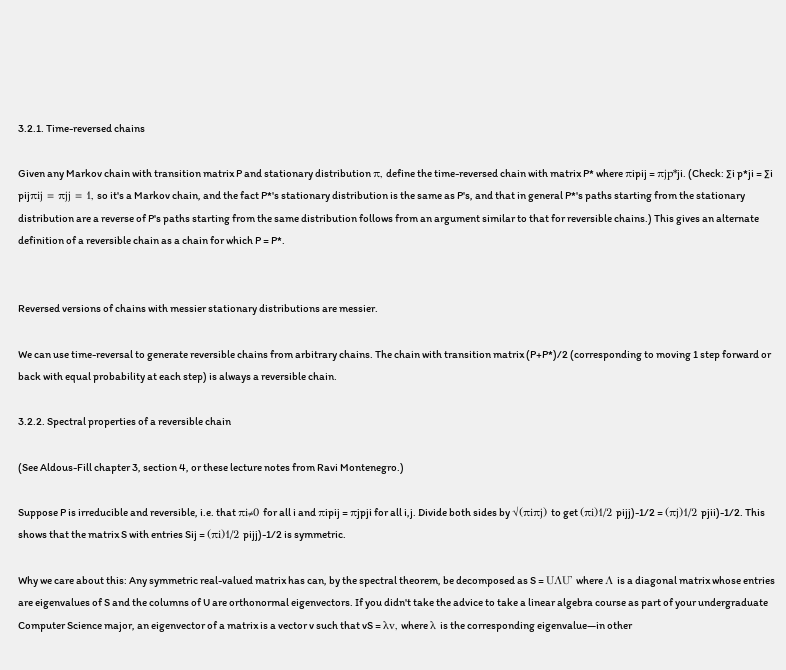3.2.1. Time-reversed chains

Given any Markov chain with transition matrix P and stationary distribution π, define the time-reversed chain with matrix P* where πipij = πjp*ji. (Check: ∑i p*ji = ∑i pijπij = πjj = 1, so it's a Markov chain, and the fact P*'s stationary distribution is the same as P's, and that in general P*'s paths starting from the stationary distribution are a reverse of P's paths starting from the same distribution follows from an argument similar to that for reversible chains.) This gives an alternate definition of a reversible chain as a chain for which P = P*.


Reversed versions of chains with messier stationary distributions are messier.

We can use time-reversal to generate reversible chains from arbitrary chains. The chain with transition matrix (P+P*)/2 (corresponding to moving 1 step forward or back with equal probability at each step) is always a reversible chain.

3.2.2. Spectral properties of a reversible chain

(See Aldous-Fill chapter 3, section 4, or these lecture notes from Ravi Montenegro.)

Suppose P is irreducible and reversible, i.e. that πi≠0 for all i and πipij = πjpji for all i,j. Divide both sides by √(πiπj) to get (πi)1/2 pijj)-1/2 = (πj)1/2 pjii)-1/2. This shows that the matrix S with entries Sij = (πi)1/2 pijj)-1/2 is symmetric.

Why we care about this: Any symmetric real-valued matrix has can, by the spectral theorem, be decomposed as S = UΛU' where Λ is a diagonal matrix whose entries are eigenvalues of S and the columns of U are orthonormal eigenvectors. If you didn't take the advice to take a linear algebra course as part of your undergraduate Computer Science major, an eigenvector of a matrix is a vector v such that vS = λv, where λ is the corresponding eigenvalue—in other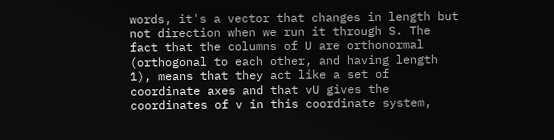words, it's a vector that changes in length but not direction when we run it through S. The fact that the columns of U are orthonormal (orthogonal to each other, and having length 1), means that they act like a set of coordinate axes and that vU gives the coordinates of v in this coordinate system,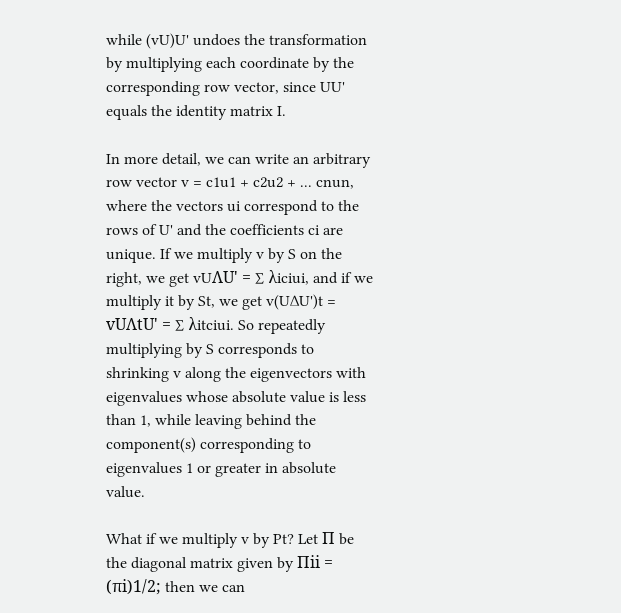while (vU)U' undoes the transformation by multiplying each coordinate by the corresponding row vector, since UU' equals the identity matrix I.

In more detail, we can write an arbitrary row vector v = c1u1 + c2u2 + ... cnun, where the vectors ui correspond to the rows of U' and the coefficients ci are unique. If we multiply v by S on the right, we get vUΛU' = ∑ λiciui, and if we multiply it by St, we get v(U∆U')t = vUΛtU' = ∑ λitciui. So repeatedly multiplying by S corresponds to shrinking v along the eigenvectors with eigenvalues whose absolute value is less than 1, while leaving behind the component(s) corresponding to eigenvalues 1 or greater in absolute value.

What if we multiply v by Pt? Let Π be the diagonal matrix given by Πii = (πi)1/2; then we can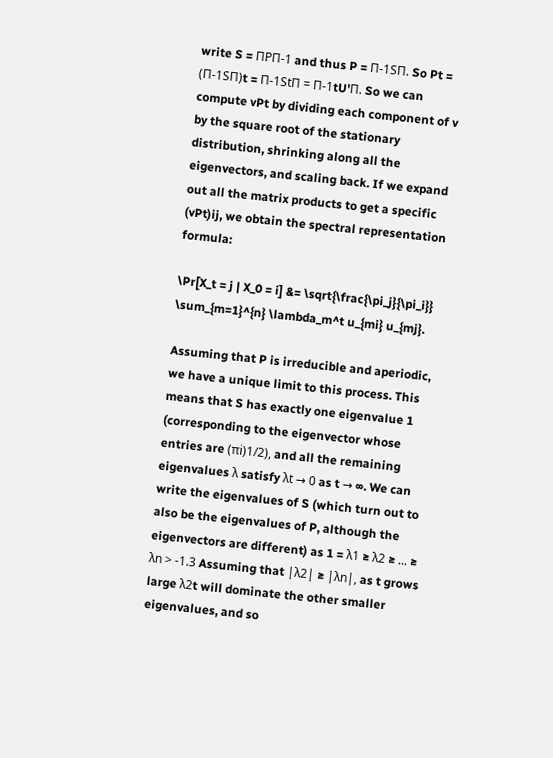write S = ΠPΠ-1 and thus P = Π-1SΠ. So Pt = (Π-1SΠ)t = Π-1StΠ = Π-1tU'Π. So we can compute vPt by dividing each component of v by the square root of the stationary distribution, shrinking along all the eigenvectors, and scaling back. If we expand out all the matrix products to get a specific (vPt)ij, we obtain the spectral representation formula:

\Pr[X_t = j | X_0 = i] &= \sqrt{\frac{\pi_j}{\pi_i}} \sum_{m=1}^{n} \lambda_m^t u_{mi} u_{mj}.

Assuming that P is irreducible and aperiodic, we have a unique limit to this process. This means that S has exactly one eigenvalue 1 (corresponding to the eigenvector whose entries are (πi)1/2), and all the remaining eigenvalues λ satisfy λt → 0 as t → ∞. We can write the eigenvalues of S (which turn out to also be the eigenvalues of P, although the eigenvectors are different) as 1 = λ1 ≥ λ2 ≥ ... ≥ λn > -1.3 Assuming that |λ2| ≥ |λn|, as t grows large λ2t will dominate the other smaller eigenvalues, and so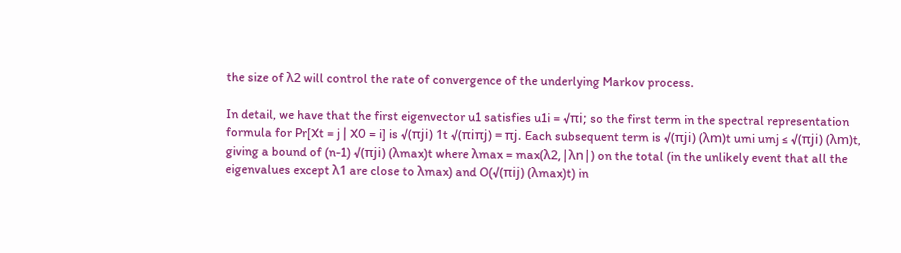the size of λ2 will control the rate of convergence of the underlying Markov process.

In detail, we have that the first eigenvector u1 satisfies u1i = √πi; so the first term in the spectral representation formula for Pr[Xt = j | X0 = i] is √(πji) 1t √(πiπj) = πj. Each subsequent term is √(πji) (λm)t umi umj ≤ √(πji) (λm)t, giving a bound of (n-1) √(πji) (λmax)t where λmax = max(λ2,|λn|) on the total (in the unlikely event that all the eigenvalues except λ1 are close to λmax) and O(√(πij) (λmax)t) in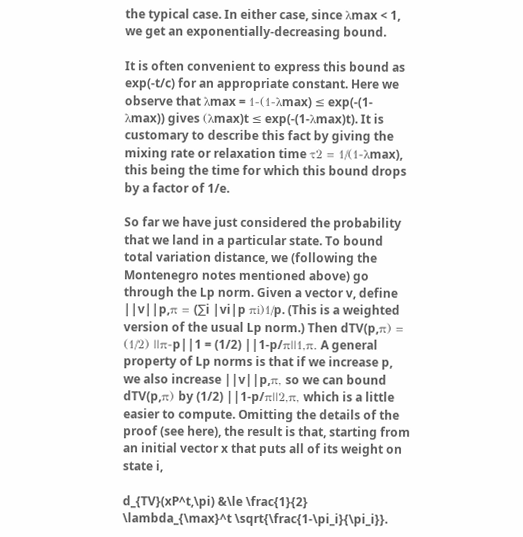the typical case. In either case, since λmax < 1, we get an exponentially-decreasing bound.

It is often convenient to express this bound as exp(-t/c) for an appropriate constant. Here we observe that λmax = 1-(1-λmax) ≤ exp(-(1-λmax)) gives (λmax)t ≤ exp(-(1-λmax)t). It is customary to describe this fact by giving the mixing rate or relaxation time τ2 = 1/(1-λmax), this being the time for which this bound drops by a factor of 1/e.

So far we have just considered the probability that we land in a particular state. To bound total variation distance, we (following the Montenegro notes mentioned above) go through the Lp norm. Given a vector v, define ||v||p,π = (∑i |vi|p πi)1/p. (This is a weighted version of the usual Lp norm.) Then dTV(p,π) = (1/2) ||π-p||1 = (1/2) ||1-p/π||1,π. A general property of Lp norms is that if we increase p, we also increase ||v||p,π, so we can bound dTV(p,π) by (1/2) ||1-p/π||2,π, which is a little easier to compute. Omitting the details of the proof (see here), the result is that, starting from an initial vector x that puts all of its weight on state i,

d_{TV}(xP^t,\pi) &\le \frac{1}{2} \lambda_{\max}^t \sqrt{\frac{1-\pi_i}{\pi_i}}.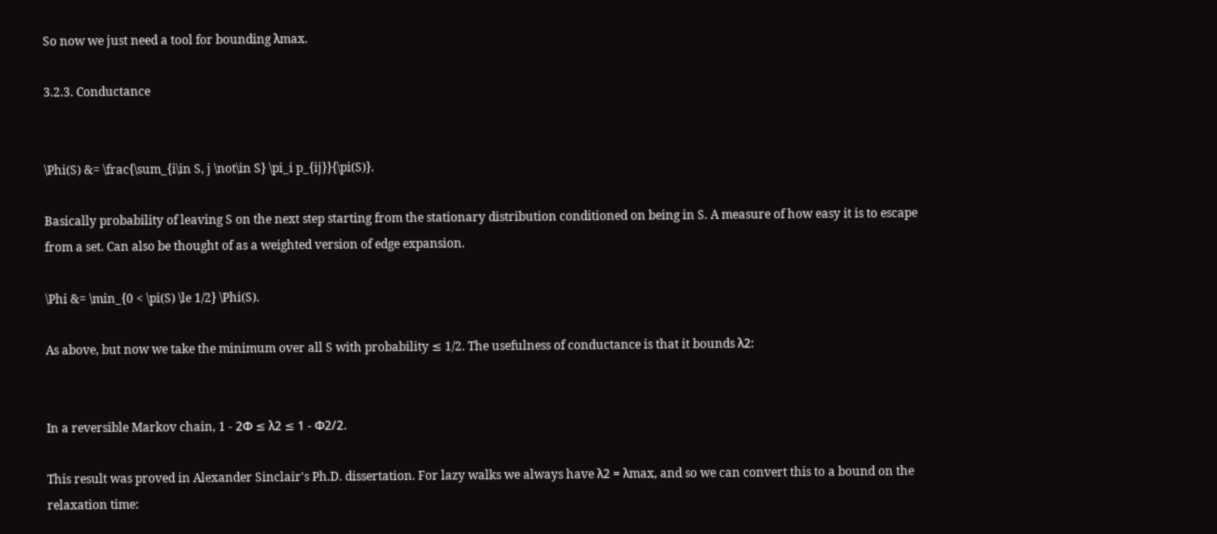So now we just need a tool for bounding λmax.

3.2.3. Conductance


\Phi(S) &= \frac{\sum_{i\in S, j \not\in S} \pi_i p_{ij}}{\pi(S)}.

Basically probability of leaving S on the next step starting from the stationary distribution conditioned on being in S. A measure of how easy it is to escape from a set. Can also be thought of as a weighted version of edge expansion.

\Phi &= \min_{0 < \pi(S) \le 1/2} \Phi(S).

As above, but now we take the minimum over all S with probability ≤ 1/2. The usefulness of conductance is that it bounds λ2:


In a reversible Markov chain, 1 - 2Φ ≤ λ2 ≤ 1 - Φ2/2.

This result was proved in Alexander Sinclair's Ph.D. dissertation. For lazy walks we always have λ2 = λmax, and so we can convert this to a bound on the relaxation time: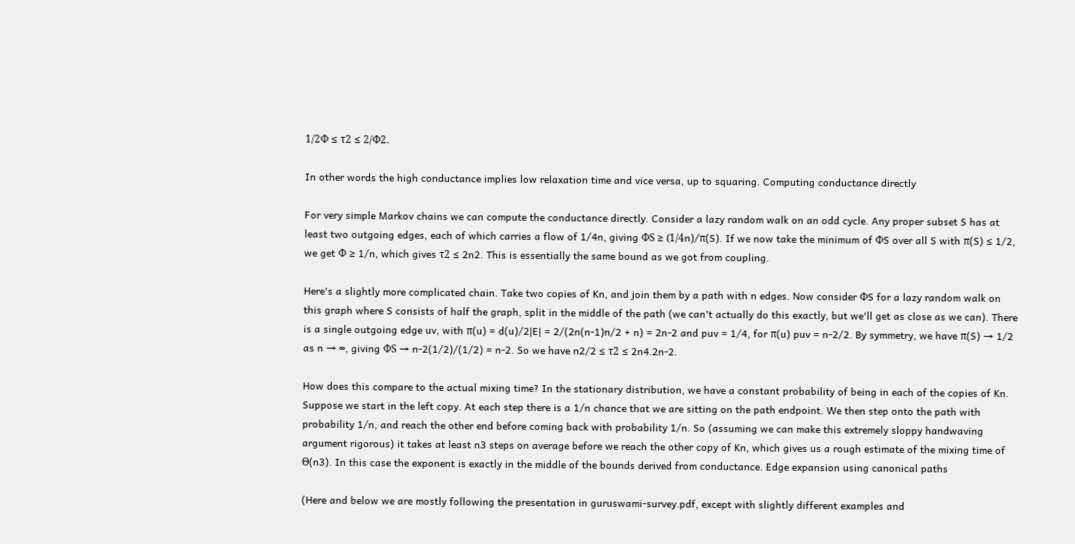1/2Φ ≤ τ2 ≤ 2/Φ2.

In other words the high conductance implies low relaxation time and vice versa, up to squaring. Computing conductance directly

For very simple Markov chains we can compute the conductance directly. Consider a lazy random walk on an odd cycle. Any proper subset S has at least two outgoing edges, each of which carries a flow of 1/4n, giving ΦS ≥ (1/4n)/π(S). If we now take the minimum of ΦS over all S with π(S) ≤ 1/2, we get Φ ≥ 1/n, which gives τ2 ≤ 2n2. This is essentially the same bound as we got from coupling.

Here's a slightly more complicated chain. Take two copies of Kn, and join them by a path with n edges. Now consider ΦS for a lazy random walk on this graph where S consists of half the graph, split in the middle of the path (we can't actually do this exactly, but we'll get as close as we can). There is a single outgoing edge uv, with π(u) = d(u)/2|E| = 2/(2n(n-1)n/2 + n) = 2n-2 and puv = 1/4, for π(u) puv = n-2/2. By symmetry, we have π(S) → 1/2 as n → ∞, giving ΦS → n-2(1/2)/(1/2) = n-2. So we have n2/2 ≤ τ2 ≤ 2n4.2n-2.

How does this compare to the actual mixing time? In the stationary distribution, we have a constant probability of being in each of the copies of Kn. Suppose we start in the left copy. At each step there is a 1/n chance that we are sitting on the path endpoint. We then step onto the path with probability 1/n, and reach the other end before coming back with probability 1/n. So (assuming we can make this extremely sloppy handwaving argument rigorous) it takes at least n3 steps on average before we reach the other copy of Kn, which gives us a rough estimate of the mixing time of Θ(n3). In this case the exponent is exactly in the middle of the bounds derived from conductance. Edge expansion using canonical paths

(Here and below we are mostly following the presentation in guruswami-survey.pdf, except with slightly different examples and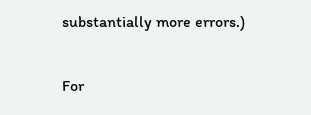substantially more errors.)

For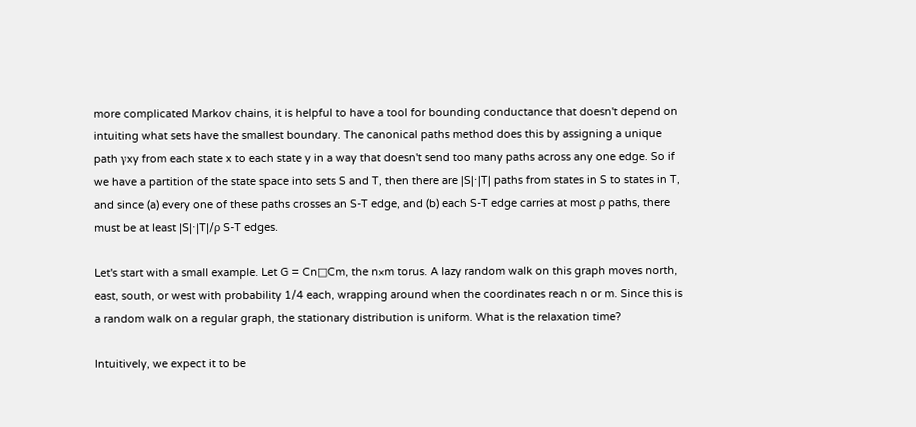more complicated Markov chains, it is helpful to have a tool for bounding conductance that doesn't depend on intuiting what sets have the smallest boundary. The canonical paths method does this by assigning a unique path γxy from each state x to each state y in a way that doesn't send too many paths across any one edge. So if we have a partition of the state space into sets S and T, then there are |S|⋅|T| paths from states in S to states in T, and since (a) every one of these paths crosses an S-T edge, and (b) each S-T edge carries at most ρ paths, there must be at least |S|⋅|T|/ρ S-T edges.

Let's start with a small example. Let G = Cn□Cm, the n×m torus. A lazy random walk on this graph moves north, east, south, or west with probability 1/4 each, wrapping around when the coordinates reach n or m. Since this is a random walk on a regular graph, the stationary distribution is uniform. What is the relaxation time?

Intuitively, we expect it to be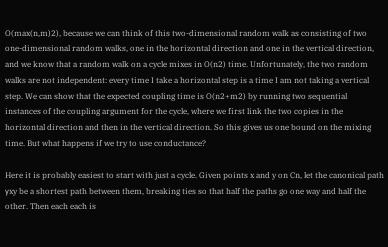O(max(n,m)2), because we can think of this two-dimensional random walk as consisting of two one-dimensional random walks, one in the horizontal direction and one in the vertical direction, and we know that a random walk on a cycle mixes in O(n2) time. Unfortunately, the two random walks are not independent: every time I take a horizontal step is a time I am not taking a vertical step. We can show that the expected coupling time is O(n2+m2) by running two sequential instances of the coupling argument for the cycle, where we first link the two copies in the horizontal direction and then in the vertical direction. So this gives us one bound on the mixing time. But what happens if we try to use conductance?

Here it is probably easiest to start with just a cycle. Given points x and y on Cn, let the canonical path γxy be a shortest path between them, breaking ties so that half the paths go one way and half the other. Then each each is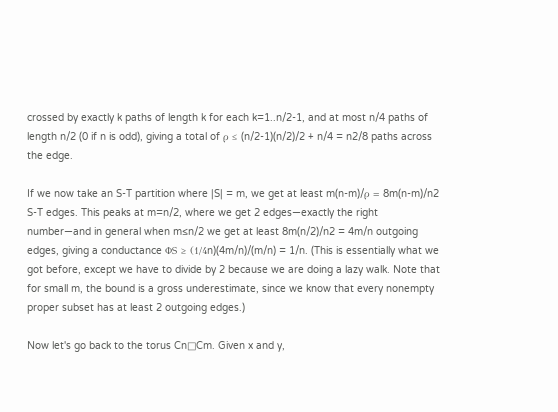crossed by exactly k paths of length k for each k=1..n/2-1, and at most n/4 paths of length n/2 (0 if n is odd), giving a total of ρ ≤ (n/2-1)(n/2)/2 + n/4 = n2/8 paths across the edge.

If we now take an S-T partition where |S| = m, we get at least m(n-m)/ρ = 8m(n-m)/n2 S-T edges. This peaks at m=n/2, where we get 2 edges—exactly the right number—and in general when m≤n/2 we get at least 8m(n/2)/n2 = 4m/n outgoing edges, giving a conductance ΦS ≥ (1/4n)(4m/n)/(m/n) = 1/n. (This is essentially what we got before, except we have to divide by 2 because we are doing a lazy walk. Note that for small m, the bound is a gross underestimate, since we know that every nonempty proper subset has at least 2 outgoing edges.)

Now let's go back to the torus Cn□Cm. Given x and y,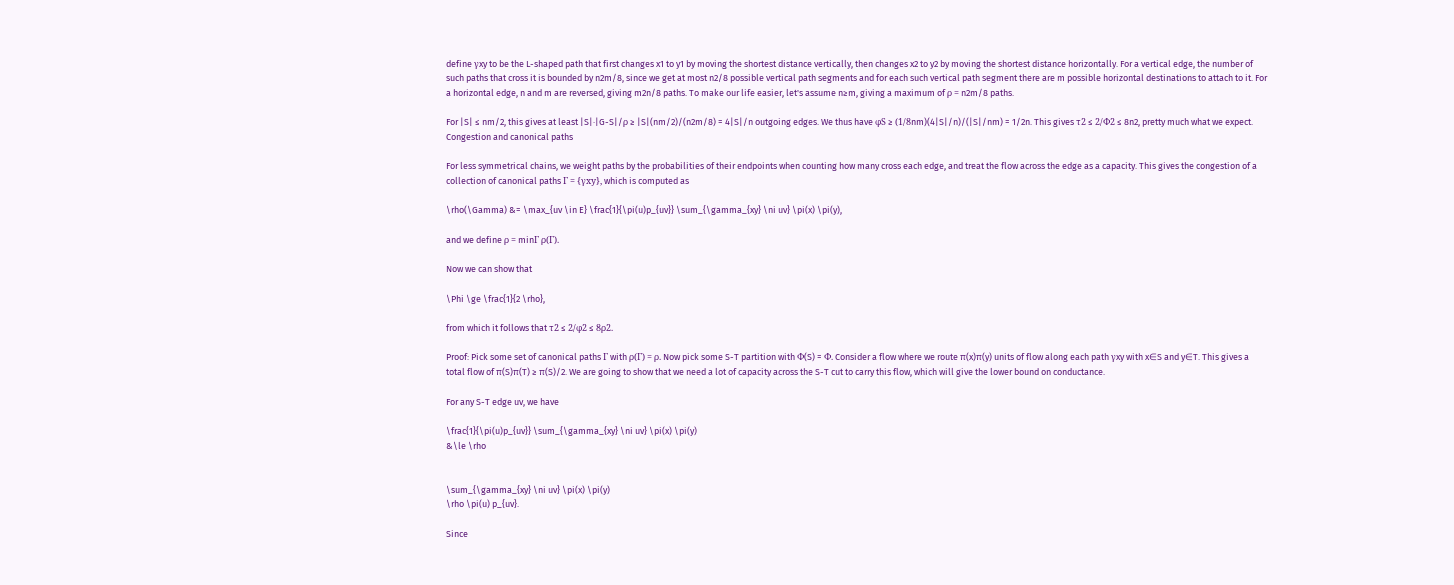define γxy to be the L-shaped path that first changes x1 to y1 by moving the shortest distance vertically, then changes x2 to y2 by moving the shortest distance horizontally. For a vertical edge, the number of such paths that cross it is bounded by n2m/8, since we get at most n2/8 possible vertical path segments and for each such vertical path segment there are m possible horizontal destinations to attach to it. For a horizontal edge, n and m are reversed, giving m2n/8 paths. To make our life easier, let's assume n≥m, giving a maximum of ρ = n2m/8 paths.

For |S| ≤ nm/2, this gives at least |S|⋅|G-S|/ρ ≥ |S|(nm/2)/(n2m/8) = 4|S|/n outgoing edges. We thus have φS ≥ (1/8nm)(4|S|/n)/(|S|/nm) = 1/2n. This gives τ2 ≤ 2/Φ2 ≤ 8n2, pretty much what we expect. Congestion and canonical paths

For less symmetrical chains, we weight paths by the probabilities of their endpoints when counting how many cross each edge, and treat the flow across the edge as a capacity. This gives the congestion of a collection of canonical paths Γ = {γxy}, which is computed as

\rho(\Gamma) &= \max_{uv \in E} \frac{1}{\pi(u)p_{uv}} \sum_{\gamma_{xy} \ni uv} \pi(x) \pi(y),

and we define ρ = minΓ ρ(Γ).

Now we can show that

\Phi \ge \frac{1}{2 \rho},

from which it follows that τ2 ≤ 2/φ2 ≤ 8ρ2.

Proof: Pick some set of canonical paths Γ with ρ(Γ) = ρ. Now pick some S-T partition with Φ(S) = Φ. Consider a flow where we route π(x)π(y) units of flow along each path γxy with x∈S and y∈T. This gives a total flow of π(S)π(T) ≥ π(S)/2. We are going to show that we need a lot of capacity across the S-T cut to carry this flow, which will give the lower bound on conductance.

For any S-T edge uv, we have

\frac{1}{\pi(u)p_{uv}} \sum_{\gamma_{xy} \ni uv} \pi(x) \pi(y)
&\le \rho


\sum_{\gamma_{xy} \ni uv} \pi(x) \pi(y)
\rho \pi(u) p_{uv}.

Since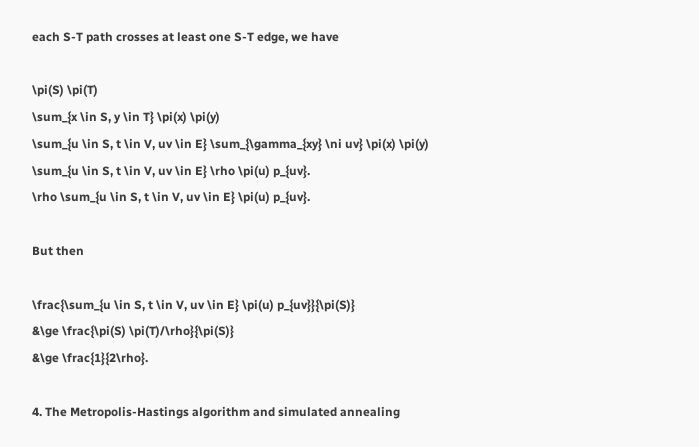each S-T path crosses at least one S-T edge, we have

\pi(S) \pi(T)
\sum_{x \in S, y \in T} \pi(x) \pi(y)
\sum_{u \in S, t \in V, uv \in E} \sum_{\gamma_{xy} \ni uv} \pi(x) \pi(y)
\sum_{u \in S, t \in V, uv \in E} \rho \pi(u) p_{uv}.
\rho \sum_{u \in S, t \in V, uv \in E} \pi(u) p_{uv}.

But then

\frac{\sum_{u \in S, t \in V, uv \in E} \pi(u) p_{uv}}{\pi(S)}
&\ge \frac{\pi(S) \pi(T)/\rho}{\pi(S)}
&\ge \frac{1}{2\rho}.

4. The Metropolis-Hastings algorithm and simulated annealing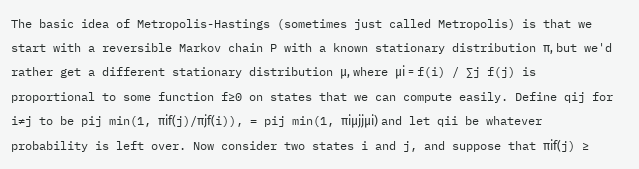The basic idea of Metropolis-Hastings (sometimes just called Metropolis) is that we start with a reversible Markov chain P with a known stationary distribution π, but we'd rather get a different stationary distribution μ, where μi = f(i) / ∑j f(j) is proportional to some function f≥0 on states that we can compute easily. Define qij for i≠j to be pij min(1, πif(j)/πjf(i)), = pij min(1, πiμjjμi) and let qii be whatever probability is left over. Now consider two states i and j, and suppose that πif(j) ≥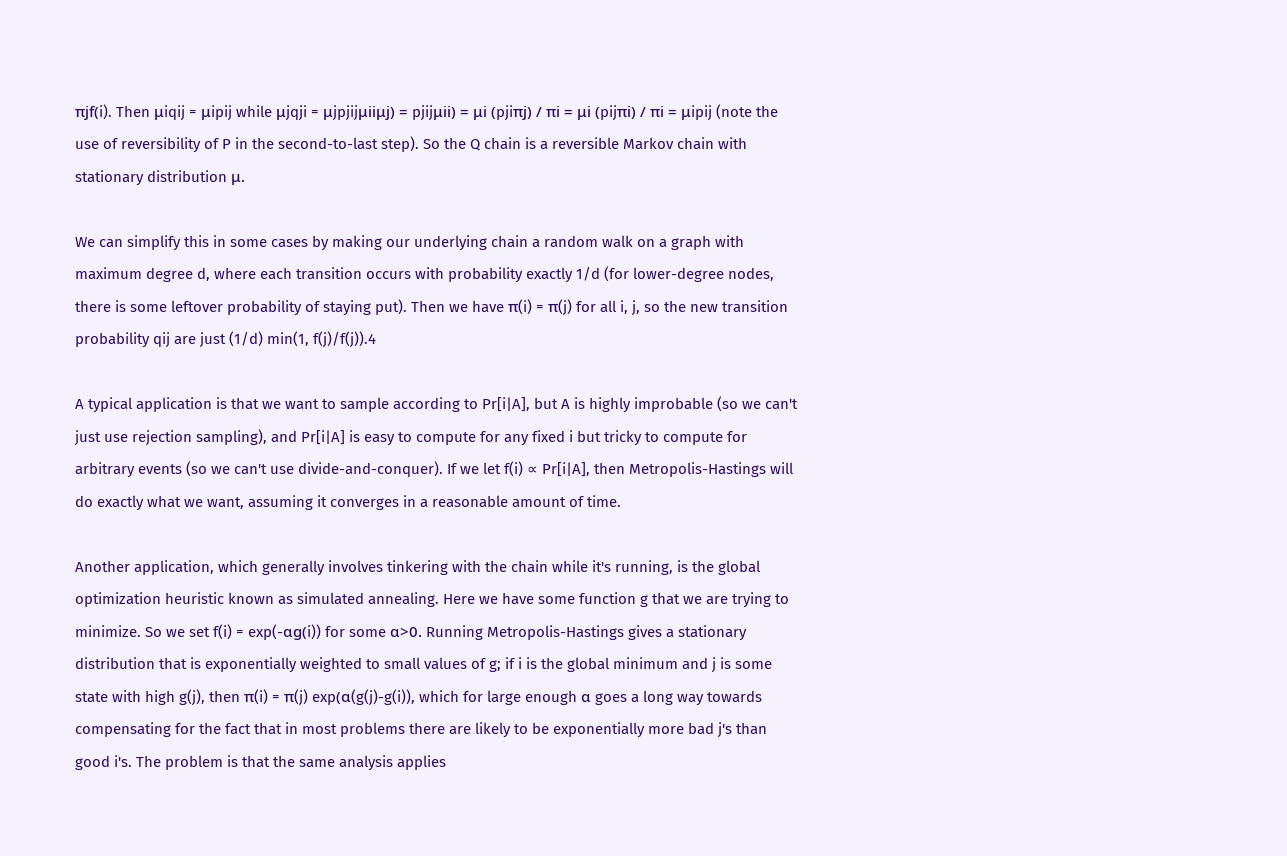πjf(i). Then μiqij = μipij while μjqji = μjpjijμiiμj) = pjijμii) = μi (pjiπj) / πi = μi (pijπi) / πi = μipij (note the use of reversibility of P in the second-to-last step). So the Q chain is a reversible Markov chain with stationary distribution μ.

We can simplify this in some cases by making our underlying chain a random walk on a graph with maximum degree d, where each transition occurs with probability exactly 1/d (for lower-degree nodes, there is some leftover probability of staying put). Then we have π(i) = π(j) for all i, j, so the new transition probability qij are just (1/d) min(1, f(j)/f(j)).4

A typical application is that we want to sample according to Pr[i|A], but A is highly improbable (so we can't just use rejection sampling), and Pr[i|A] is easy to compute for any fixed i but tricky to compute for arbitrary events (so we can't use divide-and-conquer). If we let f(i) ∝ Pr[i|A], then Metropolis-Hastings will do exactly what we want, assuming it converges in a reasonable amount of time.

Another application, which generally involves tinkering with the chain while it's running, is the global optimization heuristic known as simulated annealing. Here we have some function g that we are trying to minimize. So we set f(i) = exp(-αg(i)) for some α>0. Running Metropolis-Hastings gives a stationary distribution that is exponentially weighted to small values of g; if i is the global minimum and j is some state with high g(j), then π(i) = π(j) exp(α(g(j)-g(i)), which for large enough α goes a long way towards compensating for the fact that in most problems there are likely to be exponentially more bad j's than good i's. The problem is that the same analysis applies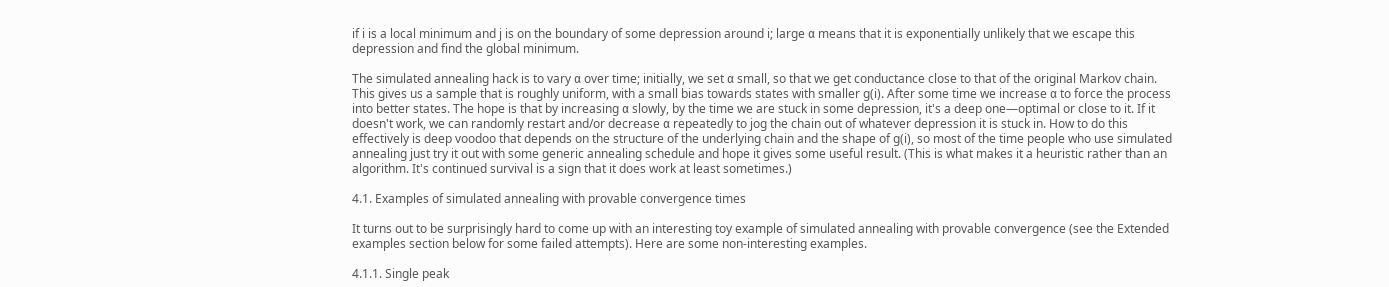if i is a local minimum and j is on the boundary of some depression around i; large α means that it is exponentially unlikely that we escape this depression and find the global minimum.

The simulated annealing hack is to vary α over time; initially, we set α small, so that we get conductance close to that of the original Markov chain. This gives us a sample that is roughly uniform, with a small bias towards states with smaller g(i). After some time we increase α to force the process into better states. The hope is that by increasing α slowly, by the time we are stuck in some depression, it's a deep one—optimal or close to it. If it doesn't work, we can randomly restart and/or decrease α repeatedly to jog the chain out of whatever depression it is stuck in. How to do this effectively is deep voodoo that depends on the structure of the underlying chain and the shape of g(i), so most of the time people who use simulated annealing just try it out with some generic annealing schedule and hope it gives some useful result. (This is what makes it a heuristic rather than an algorithm. It's continued survival is a sign that it does work at least sometimes.)

4.1. Examples of simulated annealing with provable convergence times

It turns out to be surprisingly hard to come up with an interesting toy example of simulated annealing with provable convergence (see the Extended examples section below for some failed attempts). Here are some non-interesting examples.

4.1.1. Single peak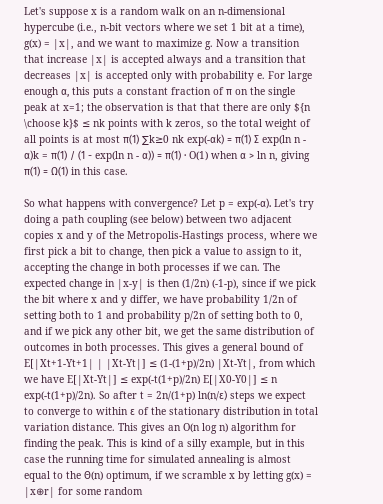Let's suppose x is a random walk on an n-dimensional hypercube (i.e., n-bit vectors where we set 1 bit at a time), g(x) = |x|, and we want to maximize g. Now a transition that increase |x| is accepted always and a transition that decreases |x| is accepted only with probability e. For large enough α, this puts a constant fraction of π on the single peak at x=1; the observation is that that there are only ${n \choose k}$ ≤ nk points with k zeros, so the total weight of all points is at most π(1) ∑k≥0 nk exp(-αk) = π(1) ∑ exp(ln n - α)k = π(1) / (1 - exp(ln n - α)) = π(1) ⋅ O(1) when α > ln n, giving π(1) = Ω(1) in this case.

So what happens with convergence? Let p = exp(-α). Let's try doing a path coupling (see below) between two adjacent copies x and y of the Metropolis-Hastings process, where we first pick a bit to change, then pick a value to assign to it, accepting the change in both processes if we can. The expected change in |x-y| is then (1/2n) (-1-p), since if we pick the bit where x and y differ, we have probability 1/2n of setting both to 1 and probability p/2n of setting both to 0, and if we pick any other bit, we get the same distribution of outcomes in both processes. This gives a general bound of E[|Xt+1-Yt+1| | |Xt-Yt|] ≤ (1-(1+p)/2n) |Xt-Yt|, from which we have E[|Xt-Yt|] ≤ exp(-t(1+p)/2n) E[|X0-Y0|] ≤ n exp(-t(1+p)/2n). So after t = 2n/(1+p) ln(n/ε) steps we expect to converge to within ε of the stationary distribution in total variation distance. This gives an O(n log n) algorithm for finding the peak. This is kind of a silly example, but in this case the running time for simulated annealing is almost equal to the Θ(n) optimum, if we scramble x by letting g(x) = |x⊕r| for some random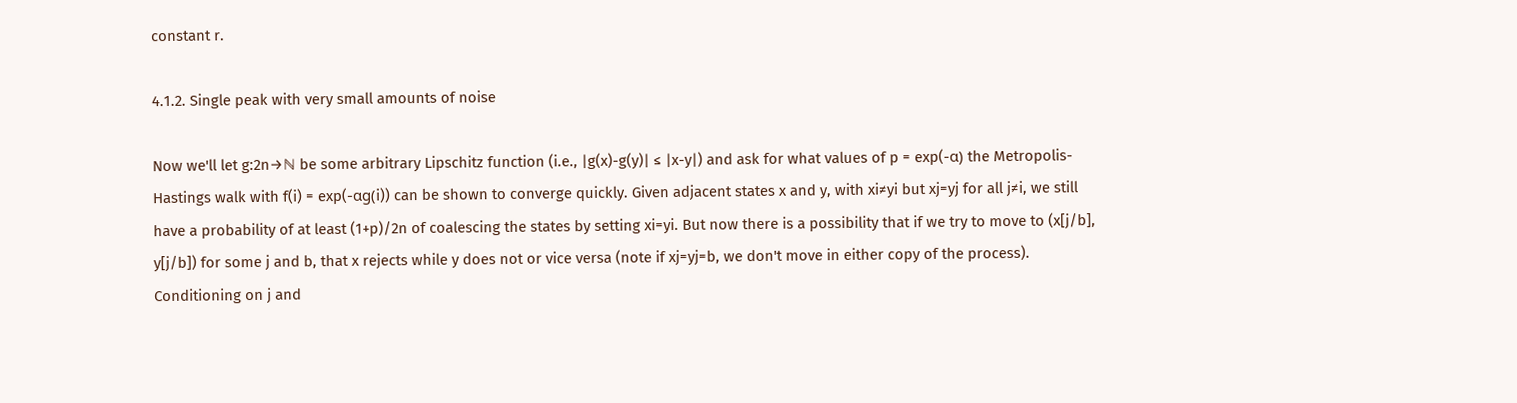constant r.

4.1.2. Single peak with very small amounts of noise

Now we'll let g:2n→ℕ be some arbitrary Lipschitz function (i.e., |g(x)-g(y)| ≤ |x-y|) and ask for what values of p = exp(-α) the Metropolis-Hastings walk with f(i) = exp(-αg(i)) can be shown to converge quickly. Given adjacent states x and y, with xi≠yi but xj=yj for all j≠i, we still have a probability of at least (1+p)/2n of coalescing the states by setting xi=yi. But now there is a possibility that if we try to move to (x[j/b], y[j/b]) for some j and b, that x rejects while y does not or vice versa (note if xj=yj=b, we don't move in either copy of the process). Conditioning on j and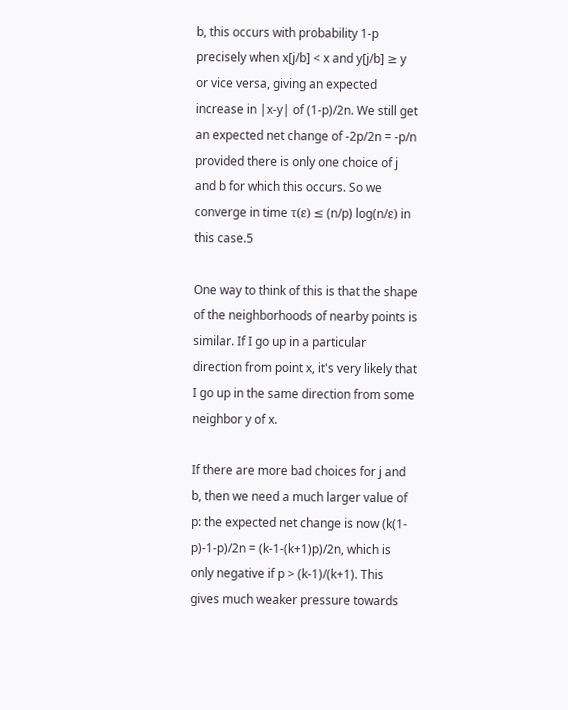b, this occurs with probability 1-p precisely when x[j/b] < x and y[j/b] ≥ y or vice versa, giving an expected increase in |x-y| of (1-p)/2n. We still get an expected net change of -2p/2n = -p/n provided there is only one choice of j and b for which this occurs. So we converge in time τ(ε) ≤ (n/p) log(n/ε) in this case.5

One way to think of this is that the shape of the neighborhoods of nearby points is similar. If I go up in a particular direction from point x, it's very likely that I go up in the same direction from some neighbor y of x.

If there are more bad choices for j and b, then we need a much larger value of p: the expected net change is now (k(1-p)-1-p)/2n = (k-1-(k+1)p)/2n, which is only negative if p > (k-1)/(k+1). This gives much weaker pressure towards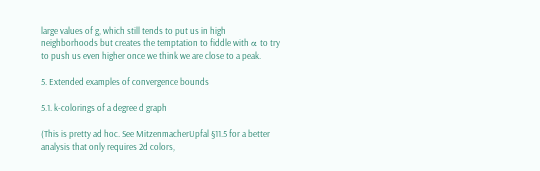large values of g, which still tends to put us in high neighborhoods but creates the temptation to fiddle with α to try to push us even higher once we think we are close to a peak.

5. Extended examples of convergence bounds

5.1. k-colorings of a degree d graph

(This is pretty ad hoc. See MitzenmacherUpfal §11.5 for a better analysis that only requires 2d colors,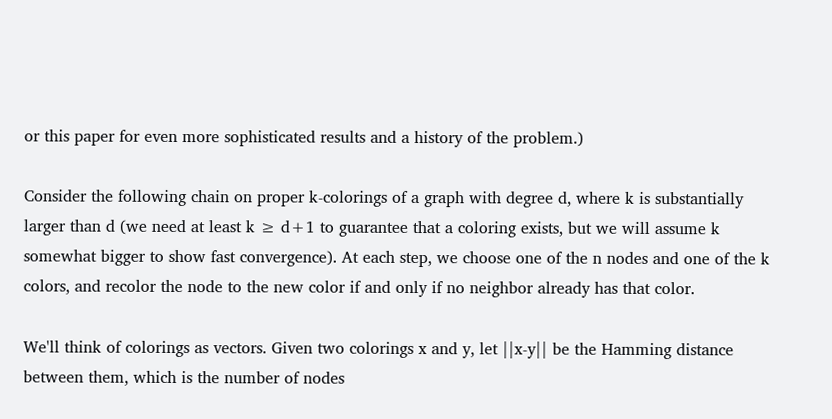or this paper for even more sophisticated results and a history of the problem.)

Consider the following chain on proper k-colorings of a graph with degree d, where k is substantially larger than d (we need at least k ≥ d+1 to guarantee that a coloring exists, but we will assume k somewhat bigger to show fast convergence). At each step, we choose one of the n nodes and one of the k colors, and recolor the node to the new color if and only if no neighbor already has that color.

We'll think of colorings as vectors. Given two colorings x and y, let ||x-y|| be the Hamming distance between them, which is the number of nodes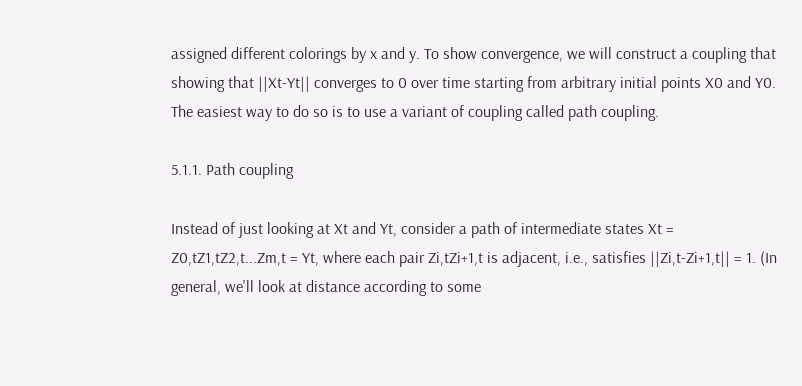assigned different colorings by x and y. To show convergence, we will construct a coupling that showing that ||Xt-Yt|| converges to 0 over time starting from arbitrary initial points X0 and Y0. The easiest way to do so is to use a variant of coupling called path coupling.

5.1.1. Path coupling

Instead of just looking at Xt and Yt, consider a path of intermediate states Xt = Z0,tZ1,tZ2,t...Zm,t = Yt, where each pair Zi,tZi+1,t is adjacent, i.e., satisfies ||Zi,t-Zi+1,t|| = 1. (In general, we'll look at distance according to some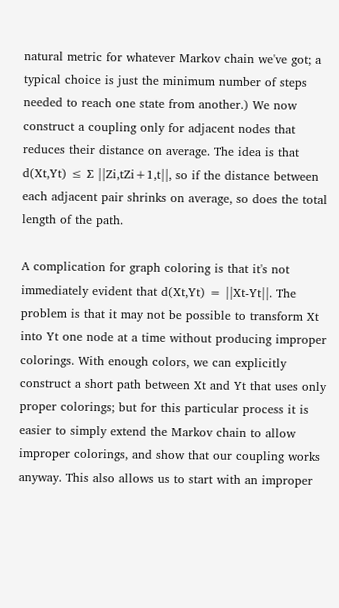natural metric for whatever Markov chain we've got; a typical choice is just the minimum number of steps needed to reach one state from another.) We now construct a coupling only for adjacent nodes that reduces their distance on average. The idea is that d(Xt,Yt) ≤ ∑ ||Zi,tZi+1,t||, so if the distance between each adjacent pair shrinks on average, so does the total length of the path.

A complication for graph coloring is that it's not immediately evident that d(Xt,Yt) = ||Xt-Yt||. The problem is that it may not be possible to transform Xt into Yt one node at a time without producing improper colorings. With enough colors, we can explicitly construct a short path between Xt and Yt that uses only proper colorings; but for this particular process it is easier to simply extend the Markov chain to allow improper colorings, and show that our coupling works anyway. This also allows us to start with an improper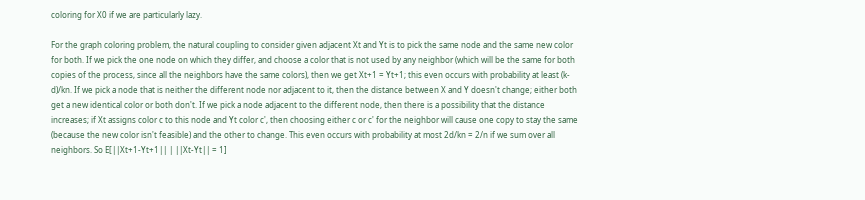coloring for X0 if we are particularly lazy.

For the graph coloring problem, the natural coupling to consider given adjacent Xt and Yt is to pick the same node and the same new color for both. If we pick the one node on which they differ, and choose a color that is not used by any neighbor (which will be the same for both copies of the process, since all the neighbors have the same colors), then we get Xt+1 = Yt+1; this even occurs with probability at least (k-d)/kn. If we pick a node that is neither the different node nor adjacent to it, then the distance between X and Y doesn't change; either both get a new identical color or both don't. If we pick a node adjacent to the different node, then there is a possibility that the distance increases; if Xt assigns color c to this node and Yt color c', then choosing either c or c' for the neighbor will cause one copy to stay the same (because the new color isn't feasible) and the other to change. This even occurs with probability at most 2d/kn = 2/n if we sum over all neighbors. So E[||Xt+1-Yt+1|| | ||Xt-Yt|| = 1]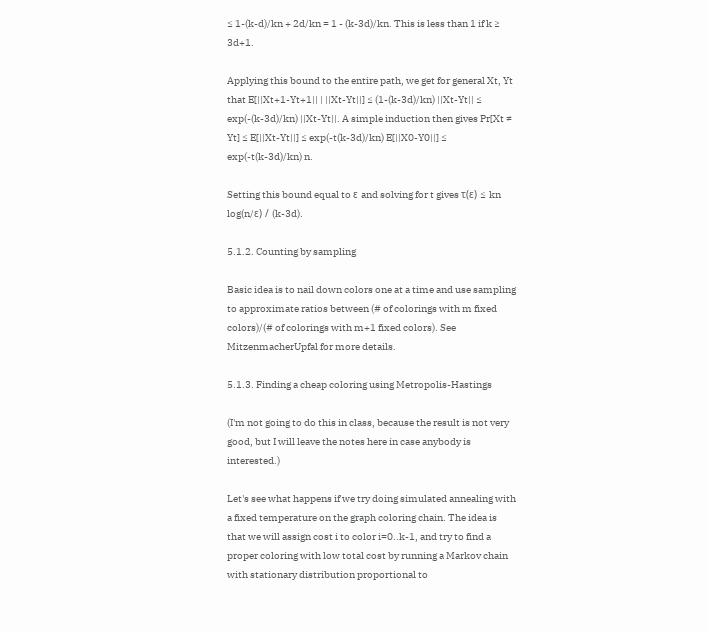≤ 1-(k-d)/kn + 2d/kn = 1 - (k-3d)/kn. This is less than 1 if k ≥ 3d+1.

Applying this bound to the entire path, we get for general Xt, Yt that E[||Xt+1-Yt+1|| | ||Xt-Yt||] ≤ (1-(k-3d)/kn) ||Xt-Yt|| ≤ exp(-(k-3d)/kn) ||Xt-Yt||. A simple induction then gives Pr[Xt ≠ Yt] ≤ E[||Xt-Yt||] ≤ exp(-t(k-3d)/kn) E[||X0-Y0||] ≤ exp(-t(k-3d)/kn) n.

Setting this bound equal to ε and solving for t gives τ(ε) ≤ kn log(n/ε) / (k-3d).

5.1.2. Counting by sampling

Basic idea is to nail down colors one at a time and use sampling to approximate ratios between (# of colorings with m fixed colors)/(# of colorings with m+1 fixed colors). See MitzenmacherUpfal for more details.

5.1.3. Finding a cheap coloring using Metropolis-Hastings

(I'm not going to do this in class, because the result is not very good, but I will leave the notes here in case anybody is interested.)

Let's see what happens if we try doing simulated annealing with a fixed temperature on the graph coloring chain. The idea is that we will assign cost i to color i=0..k-1, and try to find a proper coloring with low total cost by running a Markov chain with stationary distribution proportional to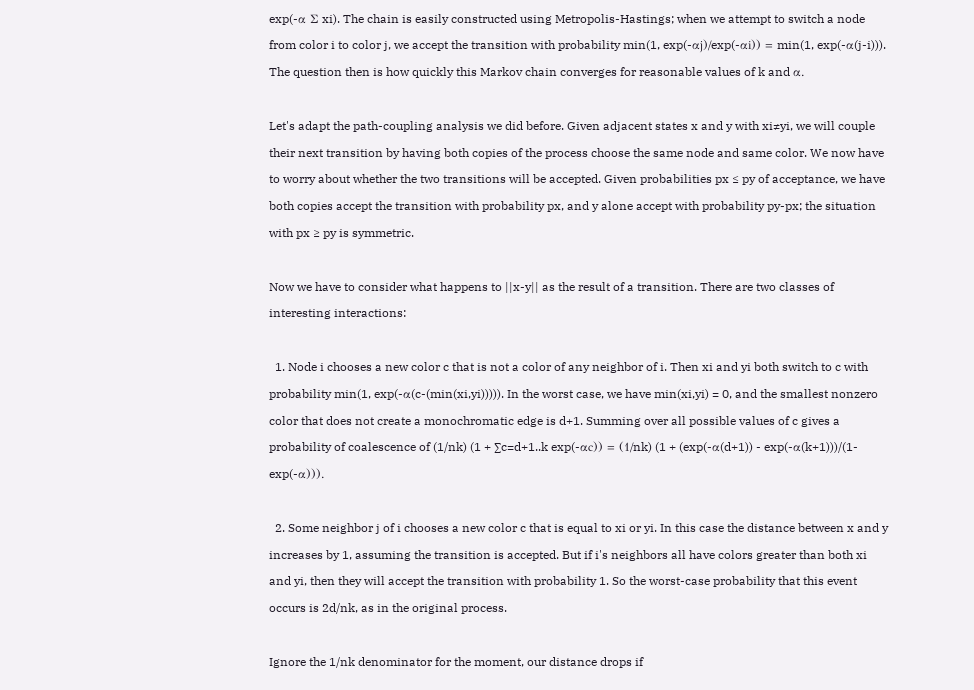exp(-α ∑ xi). The chain is easily constructed using Metropolis-Hastings; when we attempt to switch a node from color i to color j, we accept the transition with probability min(1, exp(-αj)/exp(-αi)) = min(1, exp(-α(j-i))). The question then is how quickly this Markov chain converges for reasonable values of k and α.

Let's adapt the path-coupling analysis we did before. Given adjacent states x and y with xi≠yi, we will couple their next transition by having both copies of the process choose the same node and same color. We now have to worry about whether the two transitions will be accepted. Given probabilities px ≤ py of acceptance, we have both copies accept the transition with probability px, and y alone accept with probability py-px; the situation with px ≥ py is symmetric.

Now we have to consider what happens to ||x-y|| as the result of a transition. There are two classes of interesting interactions:

  1. Node i chooses a new color c that is not a color of any neighbor of i. Then xi and yi both switch to c with probability min(1, exp(-α(c-(min(xi,yi))))). In the worst case, we have min(xi,yi) = 0, and the smallest nonzero color that does not create a monochromatic edge is d+1. Summing over all possible values of c gives a probability of coalescence of (1/nk) (1 + ∑c=d+1..k exp(-αc)) = (1/nk) (1 + (exp(-α(d+1)) - exp(-α(k+1)))/(1-exp(-α))).

  2. Some neighbor j of i chooses a new color c that is equal to xi or yi. In this case the distance between x and y increases by 1, assuming the transition is accepted. But if i's neighbors all have colors greater than both xi and yi, then they will accept the transition with probability 1. So the worst-case probability that this event occurs is 2d/nk, as in the original process.

Ignore the 1/nk denominator for the moment, our distance drops if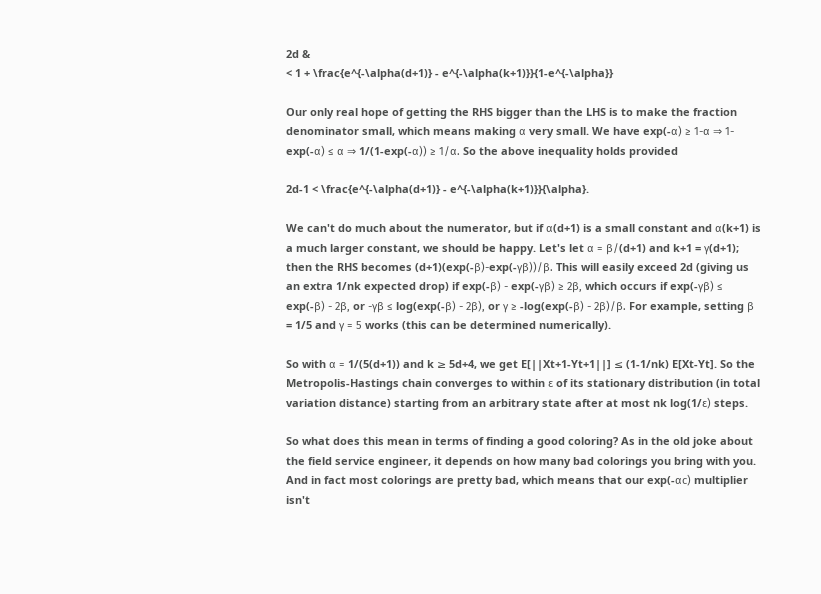2d &
< 1 + \frac{e^{-\alpha(d+1)} - e^{-\alpha(k+1)}}{1-e^{-\alpha}}

Our only real hope of getting the RHS bigger than the LHS is to make the fraction denominator small, which means making α very small. We have exp(-α) ≥ 1-α ⇒ 1-exp(-α) ≤ α ⇒ 1/(1-exp(-α)) ≥ 1/α. So the above inequality holds provided

2d-1 < \frac{e^{-\alpha(d+1)} - e^{-\alpha(k+1)}}{\alpha}.

We can't do much about the numerator, but if α(d+1) is a small constant and α(k+1) is a much larger constant, we should be happy. Let's let α = β/(d+1) and k+1 = γ(d+1); then the RHS becomes (d+1)(exp(-β)-exp(-γβ))/β. This will easily exceed 2d (giving us an extra 1/nk expected drop) if exp(-β) - exp(-γβ) ≥ 2β, which occurs if exp(-γβ) ≤ exp(-β) - 2β, or -γβ ≤ log(exp(-β) - 2β), or γ ≥ -log(exp(-β) - 2β)/β. For example, setting β = 1/5 and γ = 5 works (this can be determined numerically).

So with α = 1/(5(d+1)) and k ≥ 5d+4, we get E[||Xt+1-Yt+1||] ≤ (1-1/nk) E[Xt-Yt]. So the Metropolis-Hastings chain converges to within ε of its stationary distribution (in total variation distance) starting from an arbitrary state after at most nk log(1/ε) steps.

So what does this mean in terms of finding a good coloring? As in the old joke about the field service engineer, it depends on how many bad colorings you bring with you. And in fact most colorings are pretty bad, which means that our exp(-αc) multiplier isn't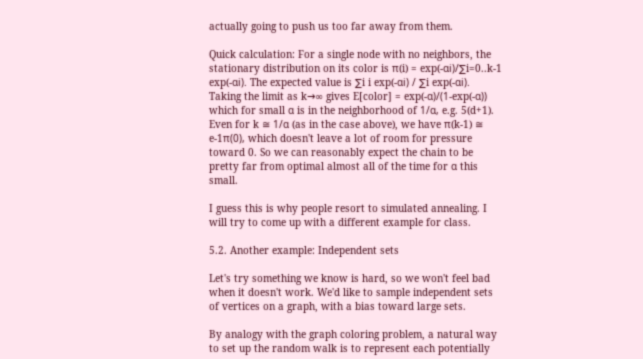actually going to push us too far away from them.

Quick calculation: For a single node with no neighbors, the stationary distribution on its color is π(i) = exp(-αi)/∑i=0..k-1 exp(-αi). The expected value is ∑i i exp(-αi) / ∑i exp(-αi). Taking the limit as k→∞ gives E[color] = exp(-α)/(1-exp(-α)) which for small α is in the neighborhood of 1/α, e.g. 5(d+1). Even for k ≅ 1/α (as in the case above), we have π(k-1) ≅ e-1π(0), which doesn't leave a lot of room for pressure toward 0. So we can reasonably expect the chain to be pretty far from optimal almost all of the time for α this small.

I guess this is why people resort to simulated annealing. I will try to come up with a different example for class.

5.2. Another example: Independent sets

Let's try something we know is hard, so we won't feel bad when it doesn't work. We'd like to sample independent sets of vertices on a graph, with a bias toward large sets.

By analogy with the graph coloring problem, a natural way to set up the random walk is to represent each potentially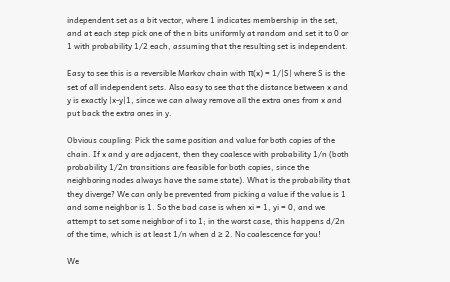independent set as a bit vector, where 1 indicates membership in the set, and at each step pick one of the n bits uniformly at random and set it to 0 or 1 with probability 1/2 each, assuming that the resulting set is independent.

Easy to see this is a reversible Markov chain with π(x) = 1/|S| where S is the set of all independent sets. Also easy to see that the distance between x and y is exactly |x-y|1, since we can alway remove all the extra ones from x and put back the extra ones in y.

Obvious coupling: Pick the same position and value for both copies of the chain. If x and y are adjacent, then they coalesce with probability 1/n (both probability 1/2n transitions are feasible for both copies, since the neighboring nodes always have the same state). What is the probability that they diverge? We can only be prevented from picking a value if the value is 1 and some neighbor is 1. So the bad case is when xi = 1, yi = 0, and we attempt to set some neighbor of i to 1; in the worst case, this happens d/2n of the time, which is at least 1/n when d ≥ 2. No coalescence for you!

We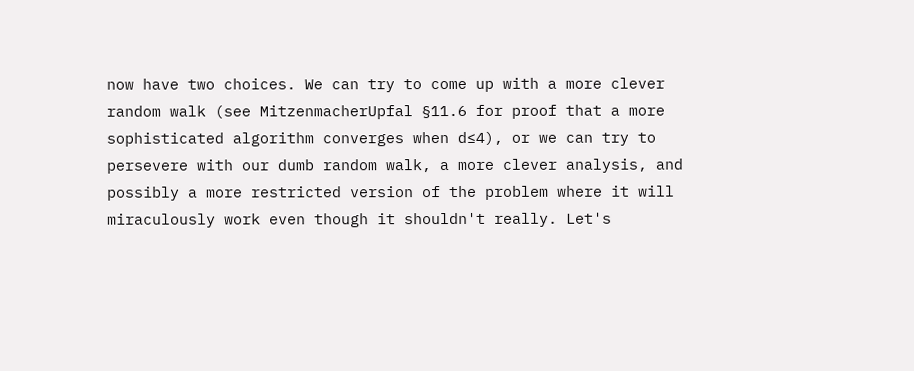now have two choices. We can try to come up with a more clever random walk (see MitzenmacherUpfal §11.6 for proof that a more sophisticated algorithm converges when d≤4), or we can try to persevere with our dumb random walk, a more clever analysis, and possibly a more restricted version of the problem where it will miraculously work even though it shouldn't really. Let's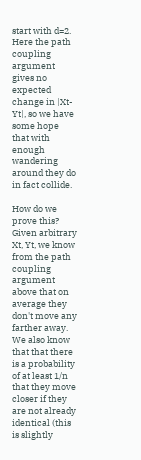start with d=2. Here the path coupling argument gives no expected change in |Xt-Yt|, so we have some hope that with enough wandering around they do in fact collide.

How do we prove this? Given arbitrary Xt, Yt, we know from the path coupling argument above that on average they don't move any farther away. We also know that that there is a probability of at least 1/n that they move closer if they are not already identical (this is slightly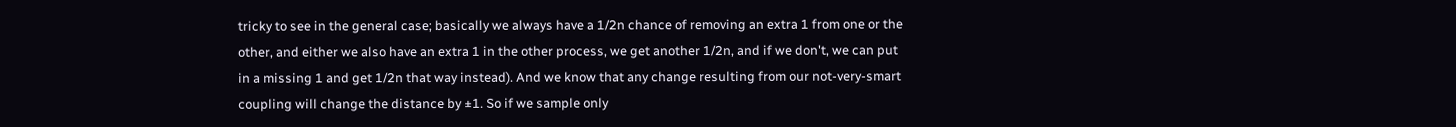tricky to see in the general case; basically we always have a 1/2n chance of removing an extra 1 from one or the other, and either we also have an extra 1 in the other process, we get another 1/2n, and if we don't, we can put in a missing 1 and get 1/2n that way instead). And we know that any change resulting from our not-very-smart coupling will change the distance by ±1. So if we sample only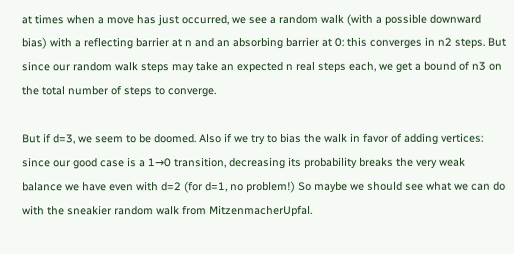at times when a move has just occurred, we see a random walk (with a possible downward bias) with a reflecting barrier at n and an absorbing barrier at 0: this converges in n2 steps. But since our random walk steps may take an expected n real steps each, we get a bound of n3 on the total number of steps to converge.

But if d=3, we seem to be doomed. Also if we try to bias the walk in favor of adding vertices: since our good case is a 1→0 transition, decreasing its probability breaks the very weak balance we have even with d=2 (for d=1, no problem!) So maybe we should see what we can do with the sneakier random walk from MitzenmacherUpfal.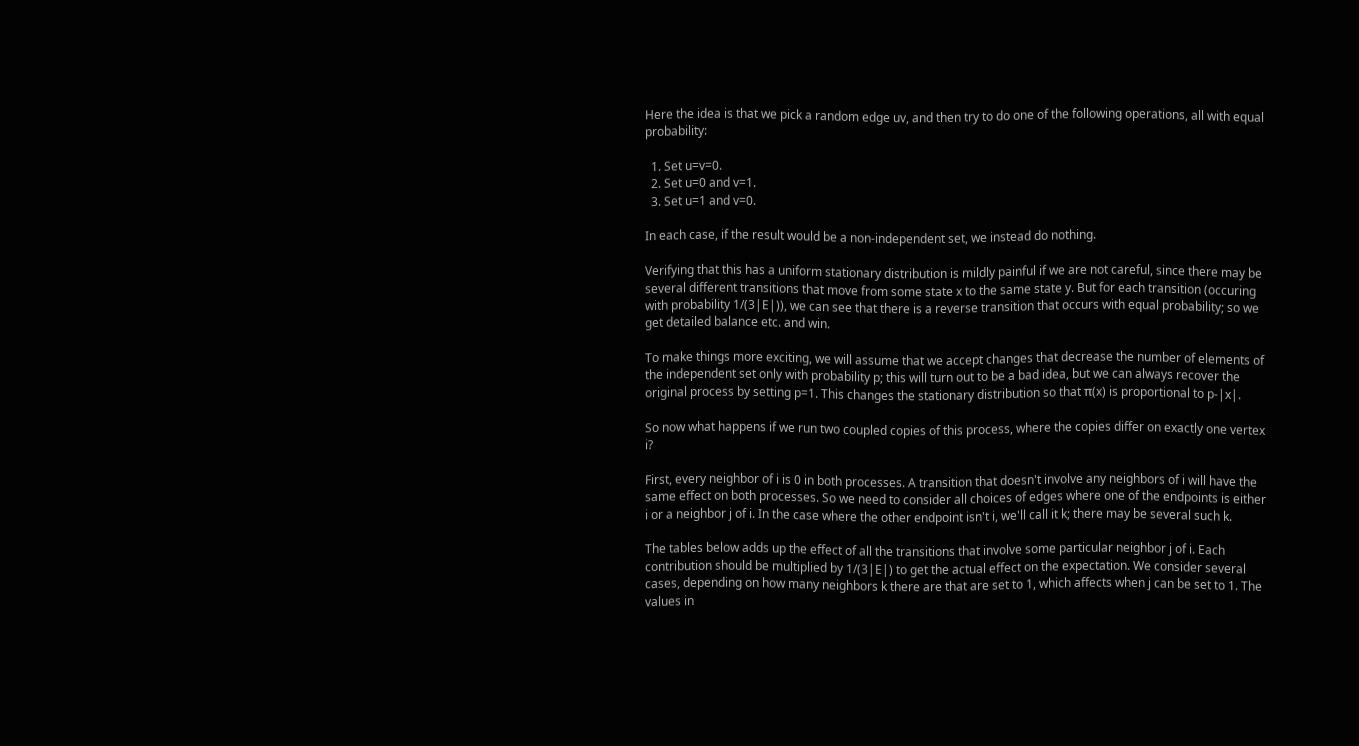Here the idea is that we pick a random edge uv, and then try to do one of the following operations, all with equal probability:

  1. Set u=v=0.
  2. Set u=0 and v=1.
  3. Set u=1 and v=0.

In each case, if the result would be a non-independent set, we instead do nothing.

Verifying that this has a uniform stationary distribution is mildly painful if we are not careful, since there may be several different transitions that move from some state x to the same state y. But for each transition (occuring with probability 1/(3|E|)), we can see that there is a reverse transition that occurs with equal probability; so we get detailed balance etc. and win.

To make things more exciting, we will assume that we accept changes that decrease the number of elements of the independent set only with probability p; this will turn out to be a bad idea, but we can always recover the original process by setting p=1. This changes the stationary distribution so that π(x) is proportional to p-|x|.

So now what happens if we run two coupled copies of this process, where the copies differ on exactly one vertex i?

First, every neighbor of i is 0 in both processes. A transition that doesn't involve any neighbors of i will have the same effect on both processes. So we need to consider all choices of edges where one of the endpoints is either i or a neighbor j of i. In the case where the other endpoint isn't i, we'll call it k; there may be several such k.

The tables below adds up the effect of all the transitions that involve some particular neighbor j of i. Each contribution should be multiplied by 1/(3|E|) to get the actual effect on the expectation. We consider several cases, depending on how many neighbors k there are that are set to 1, which affects when j can be set to 1. The values in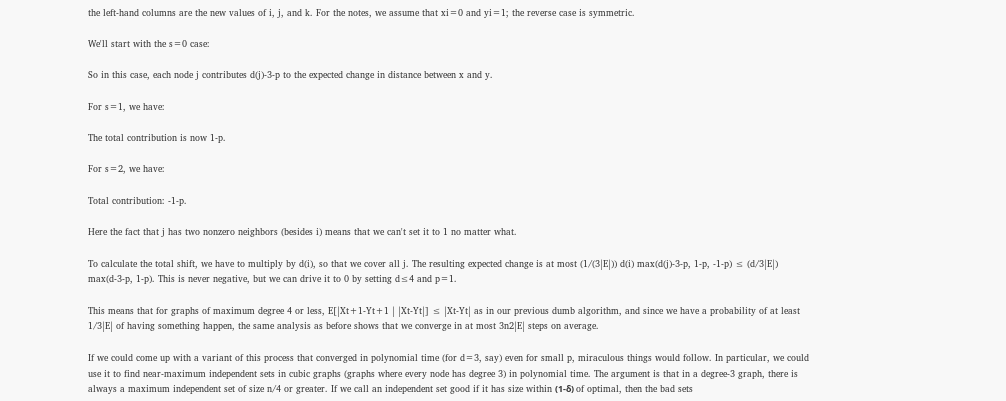the left-hand columns are the new values of i, j, and k. For the notes, we assume that xi=0 and yi=1; the reverse case is symmetric.

We'll start with the s=0 case:

So in this case, each node j contributes d(j)-3-p to the expected change in distance between x and y.

For s=1, we have:

The total contribution is now 1-p.

For s=2, we have:

Total contribution: -1-p.

Here the fact that j has two nonzero neighbors (besides i) means that we can't set it to 1 no matter what.

To calculate the total shift, we have to multiply by d(i), so that we cover all j. The resulting expected change is at most (1/(3|E|)) d(i) max(d(j)-3-p, 1-p, -1-p) ≤ (d/3|E|) max(d-3-p, 1-p). This is never negative, but we can drive it to 0 by setting d≤4 and p=1.

This means that for graphs of maximum degree 4 or less, E[|Xt+1-Yt+1 | |Xt-Yt|] ≤ |Xt-Yt| as in our previous dumb algorithm, and since we have a probability of at least 1/3|E| of having something happen, the same analysis as before shows that we converge in at most 3n2|E| steps on average.

If we could come up with a variant of this process that converged in polynomial time (for d=3, say) even for small p, miraculous things would follow. In particular, we could use it to find near-maximum independent sets in cubic graphs (graphs where every node has degree 3) in polynomial time. The argument is that in a degree-3 graph, there is always a maximum independent set of size n/4 or greater. If we call an independent set good if it has size within (1-δ) of optimal, then the bad sets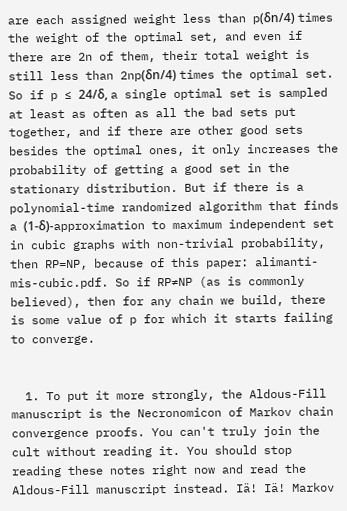are each assigned weight less than p(δn/4) times the weight of the optimal set, and even if there are 2n of them, their total weight is still less than 2np(δn/4) times the optimal set. So if p ≤ 24/δ, a single optimal set is sampled at least as often as all the bad sets put together, and if there are other good sets besides the optimal ones, it only increases the probability of getting a good set in the stationary distribution. But if there is a polynomial-time randomized algorithm that finds a (1-δ)-approximation to maximum independent set in cubic graphs with non-trivial probability, then RP=NP, because of this paper: alimanti-mis-cubic.pdf. So if RP≠NP (as is commonly believed), then for any chain we build, there is some value of p for which it starts failing to converge.


  1. To put it more strongly, the Aldous-Fill manuscript is the Necronomicon of Markov chain convergence proofs. You can't truly join the cult without reading it. You should stop reading these notes right now and read the Aldous-Fill manuscript instead. Iä! Iä! Markov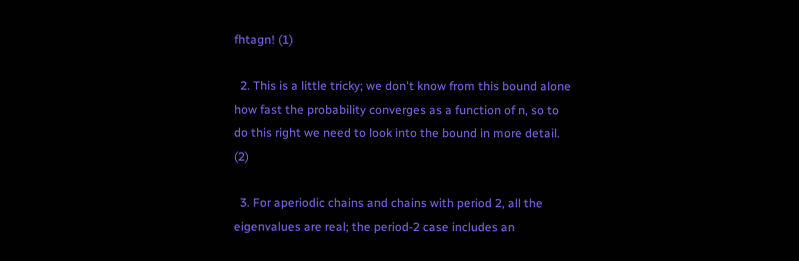fhtagn! (1)

  2. This is a little tricky; we don't know from this bound alone how fast the probability converges as a function of n, so to do this right we need to look into the bound in more detail. (2)

  3. For aperiodic chains and chains with period 2, all the eigenvalues are real; the period-2 case includes an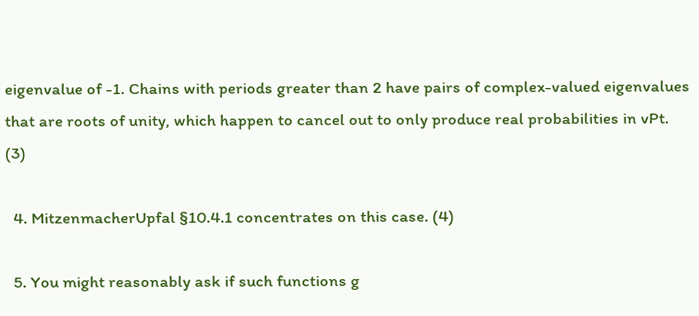eigenvalue of -1. Chains with periods greater than 2 have pairs of complex-valued eigenvalues that are roots of unity, which happen to cancel out to only produce real probabilities in vPt. (3)

  4. MitzenmacherUpfal §10.4.1 concentrates on this case. (4)

  5. You might reasonably ask if such functions g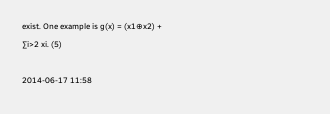exist. One example is g(x) = (x1⊕x2) + ∑i>2 xi. (5)

2014-06-17 11:58